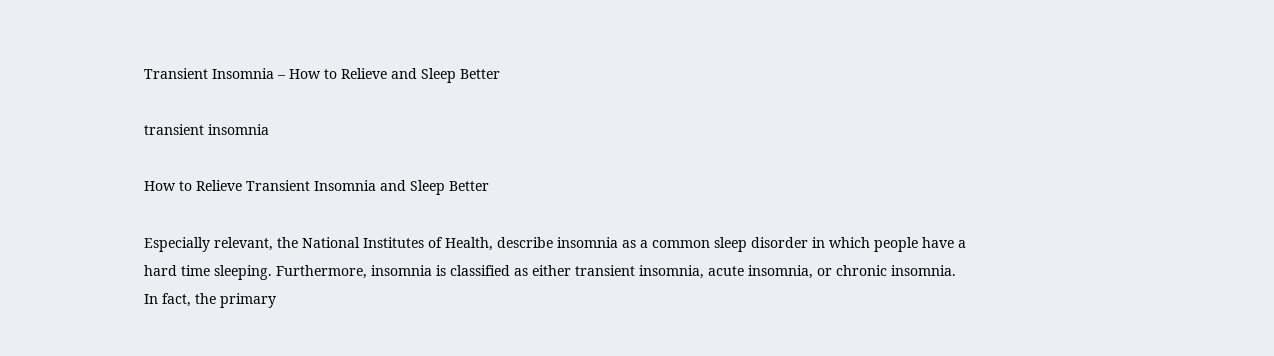Transient Insomnia – How to Relieve and Sleep Better

transient insomnia

How to Relieve Transient Insomnia and Sleep Better

Especially relevant, the National Institutes of Health, describe insomnia as a common sleep disorder in which people have a hard time sleeping. Furthermore, insomnia is classified as either transient insomnia, acute insomnia, or chronic insomnia. In fact, the primary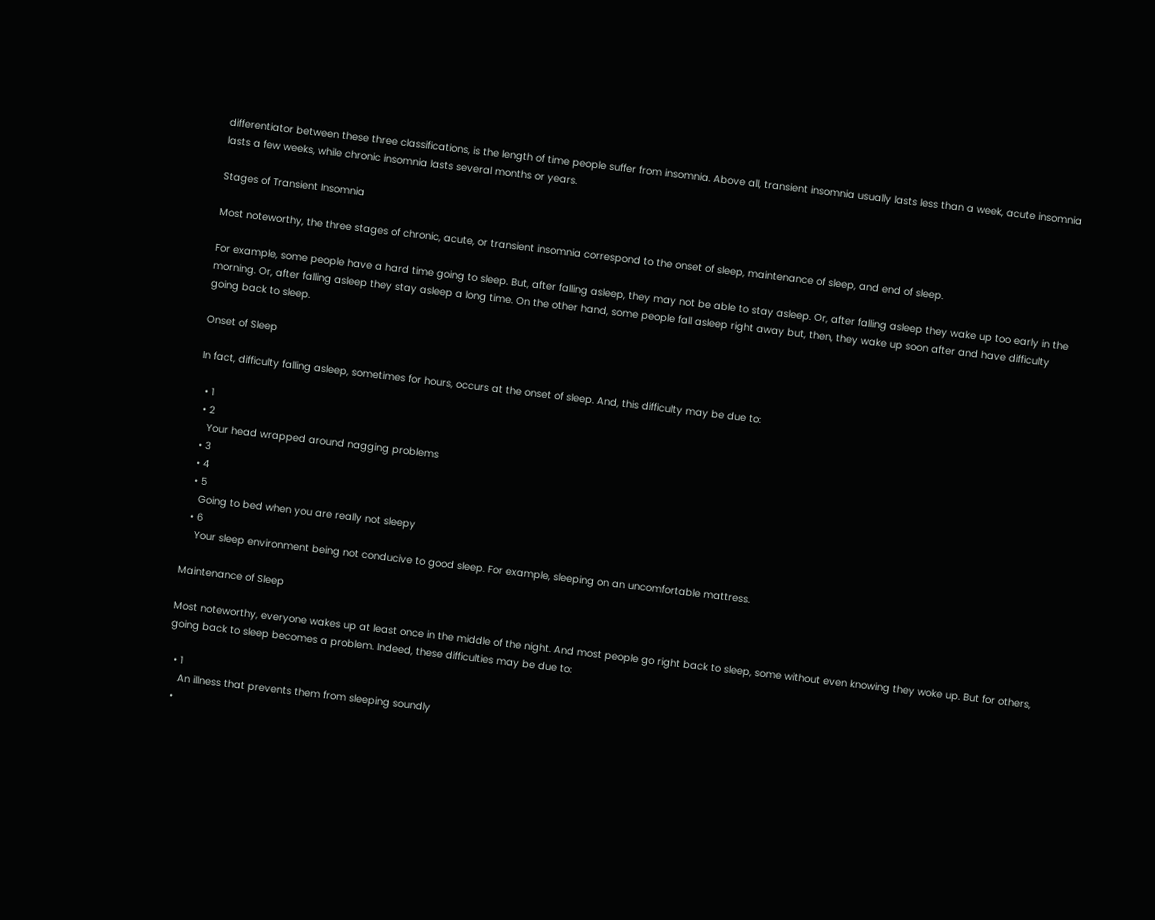differentiator between these three classifications, is the length of time people suffer from insomnia. Above all, transient insomnia usually lasts less than a week, acute insomnia lasts a few weeks, while chronic insomnia lasts several months or years.

Stages of Transient Insomnia

Most noteworthy, the three stages of chronic, acute, or transient insomnia correspond to the onset of sleep, maintenance of sleep, and end of sleep.

For example, some people have a hard time going to sleep. But, after falling asleep, they may not be able to stay asleep. Or, after falling asleep they wake up too early in the morning. Or, after falling asleep they stay asleep a long time. On the other hand, some people fall asleep right away but, then, they wake up soon after and have difficulty going back to sleep.

Onset of Sleep

In fact, difficulty falling asleep, sometimes for hours, occurs at the onset of sleep. And, this difficulty may be due to:

  • 1
  • 2
    Your head wrapped around nagging problems
  • 3
  • 4
  • 5
    Going to bed when you are really not sleepy
  • 6
    Your sleep environment being not conducive to good sleep. For example, sleeping on an uncomfortable mattress.

Maintenance of Sleep

Most noteworthy, everyone wakes up at least once in the middle of the night. And most people go right back to sleep, some without even knowing they woke up. But for others, going back to sleep becomes a problem. Indeed, these difficulties may be due to:

  • 1
    An illness that prevents them from sleeping soundly
  •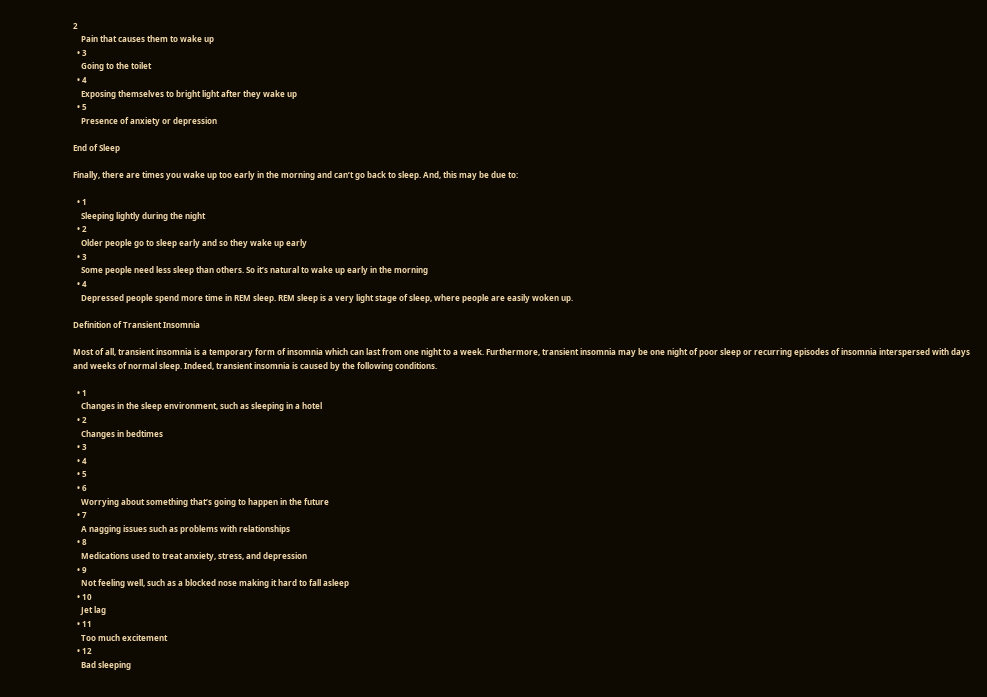2
    Pain that causes them to wake up
  • 3
    Going to the toilet
  • 4
    Exposing themselves to bright light after they wake up
  • 5
    Presence of anxiety or depression

End of Sleep

Finally, there are times you wake up too early in the morning and can’t go back to sleep. And, this may be due to:

  • 1
    Sleeping lightly during the night
  • 2
    Older people go to sleep early and so they wake up early
  • 3
    Some people need less sleep than others. So it’s natural to wake up early in the morning
  • 4
    Depressed people spend more time in REM sleep. REM sleep is a very light stage of sleep, where people are easily woken up.

Definition of Transient Insomnia

Most of all, transient insomnia is a temporary form of insomnia which can last from one night to a week. Furthermore, transient insomnia may be one night of poor sleep or recurring episodes of insomnia interspersed with days and weeks of normal sleep. Indeed, transient insomnia is caused by the following conditions.

  • 1
    Changes in the sleep environment, such as sleeping in a hotel
  • 2
    Changes in bedtimes
  • 3
  • 4
  • 5
  • 6
    Worrying about something that’s going to happen in the future
  • 7
    A nagging issues such as problems with relationships
  • 8
    Medications used to treat anxiety, stress, and depression
  • 9
    Not feeling well, such as a blocked nose making it hard to fall asleep
  • 10
    Jet lag
  • 11
    Too much excitement
  • 12
    Bad sleeping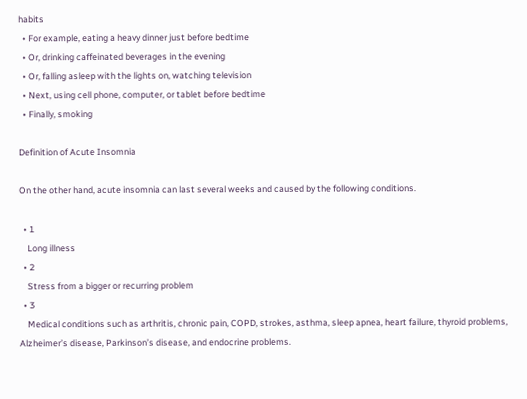habits
  • For example, eating a heavy dinner just before bedtime
  • Or, drinking caffeinated beverages in the evening
  • Or, falling asleep with the lights on, watching television
  • Next, using cell phone, computer, or tablet before bedtime
  • Finally, smoking

Definition of Acute Insomnia

On the other hand, acute insomnia can last several weeks and caused by the following conditions.

  • 1
    Long illness
  • 2
    Stress from a bigger or recurring problem
  • 3
    Medical conditions such as arthritis, chronic pain, COPD, strokes, asthma, sleep apnea, heart failure, thyroid problems, Alzheimer’s disease, Parkinson’s disease, and endocrine problems.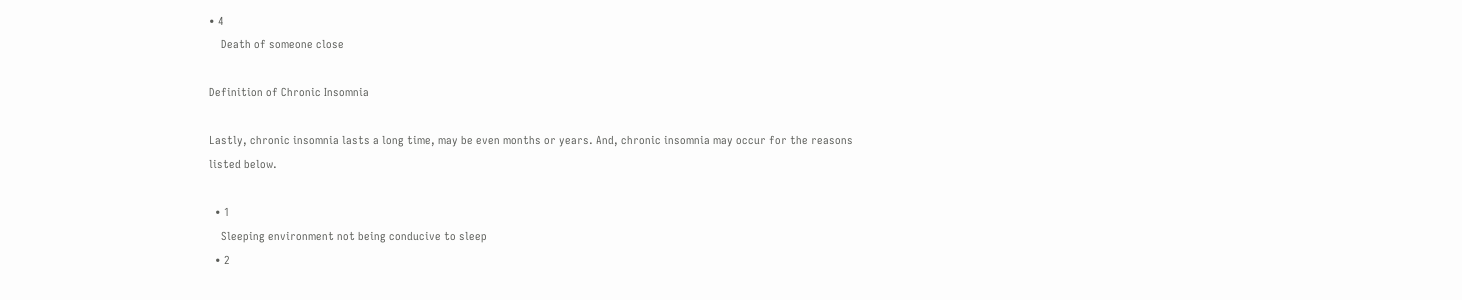• 4
    Death of someone close

Definition of Chronic Insomnia

Lastly, chronic insomnia lasts a long time, may be even months or years. And, chronic insomnia may occur for the reasons listed below.

  • 1
    Sleeping environment not being conducive to sleep
  • 2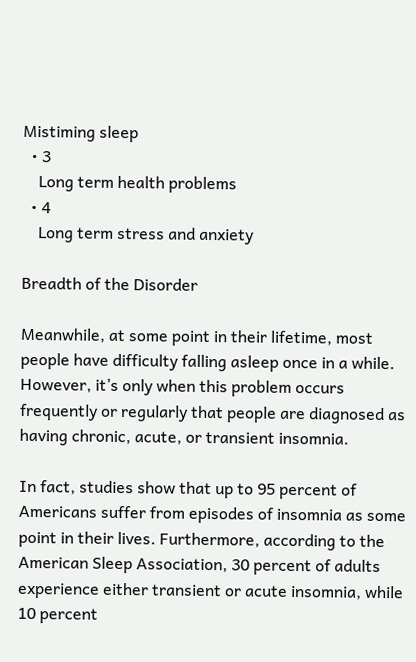Mistiming sleep
  • 3
    Long term health problems
  • 4
    Long term stress and anxiety

Breadth of the Disorder

Meanwhile, at some point in their lifetime, most people have difficulty falling asleep once in a while. However, it’s only when this problem occurs frequently or regularly that people are diagnosed as having chronic, acute, or transient insomnia.

In fact, studies show that up to 95 percent of Americans suffer from episodes of insomnia as some point in their lives. Furthermore, according to the American Sleep Association, 30 percent of adults experience either transient or acute insomnia, while 10 percent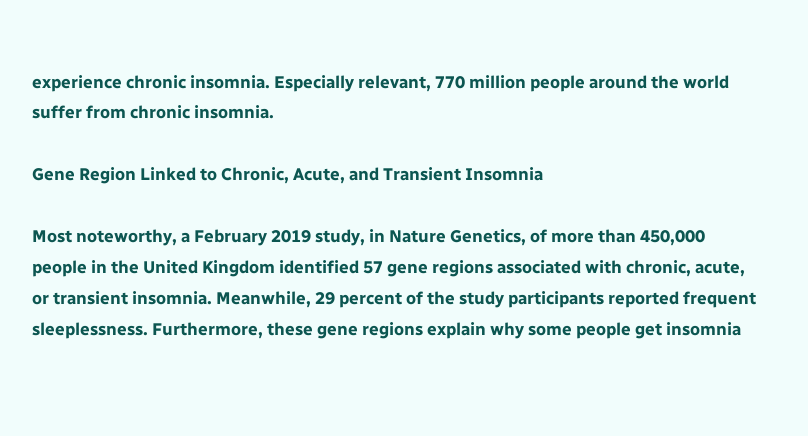experience chronic insomnia. Especially relevant, 770 million people around the world suffer from chronic insomnia.

Gene Region Linked to Chronic, Acute, and Transient Insomnia

Most noteworthy, a February 2019 study, in Nature Genetics, of more than 450,000 people in the United Kingdom identified 57 gene regions associated with chronic, acute, or transient insomnia. Meanwhile, 29 percent of the study participants reported frequent sleeplessness. Furthermore, these gene regions explain why some people get insomnia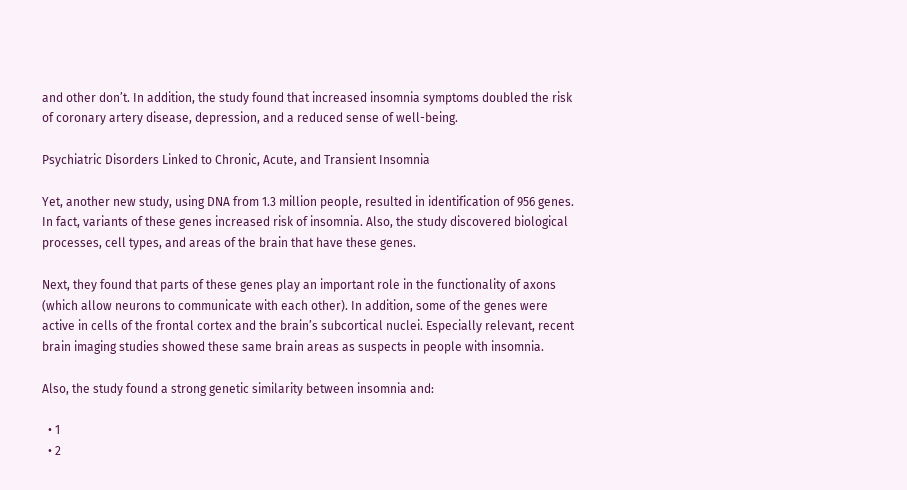and other don’t. In addition, the study found that increased insomnia symptoms doubled the risk of coronary artery disease, depression, and a reduced sense of well-being.

Psychiatric Disorders Linked to Chronic, Acute, and Transient Insomnia

Yet, another new study, using DNA from 1.3 million people, resulted in identification of 956 genes. In fact, variants of these genes increased risk of insomnia. Also, the study discovered biological processes, cell types, and areas of the brain that have these genes.

Next, they found that parts of these genes play an important role in the functionality of axons (which allow neurons to communicate with each other). In addition, some of the genes were active in cells of the frontal cortex and the brain’s subcortical nuclei. Especially relevant, recent brain imaging studies showed these same brain areas as suspects in people with insomnia.

Also, the study found a strong genetic similarity between insomnia and:

  • 1
  • 2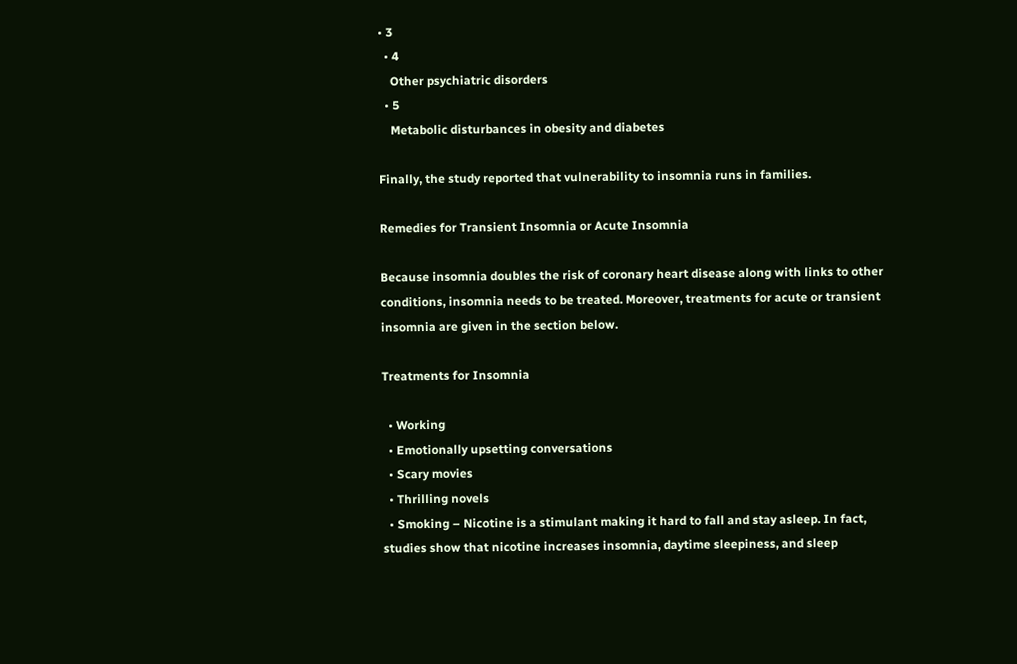• 3
  • 4
    Other psychiatric disorders
  • 5
    Metabolic disturbances in obesity and diabetes

Finally, the study reported that vulnerability to insomnia runs in families.

Remedies for Transient Insomnia or Acute Insomnia

Because insomnia doubles the risk of coronary heart disease along with links to other conditions, insomnia needs to be treated. Moreover, treatments for acute or transient insomnia are given in the section below.

Treatments for Insomnia

  • Working
  • Emotionally upsetting conversations
  • Scary movies
  • Thrilling novels
  • Smoking – Nicotine is a stimulant making it hard to fall and stay asleep. In fact, studies show that nicotine increases insomnia, daytime sleepiness, and sleep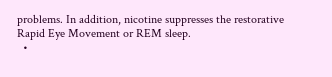problems. In addition, nicotine suppresses the restorative Rapid Eye Movement or REM sleep.
  •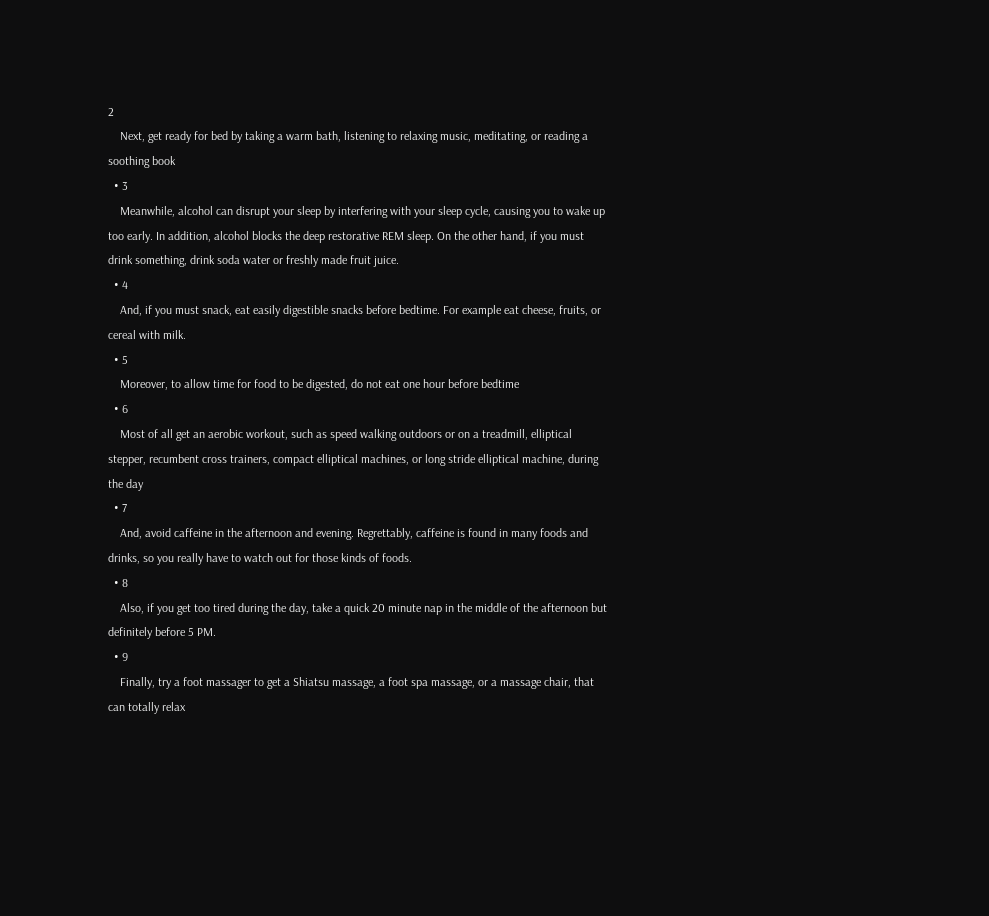2
    Next, get ready for bed by taking a warm bath, listening to relaxing music, meditating, or reading a soothing book
  • 3
    Meanwhile, alcohol can disrupt your sleep by interfering with your sleep cycle, causing you to wake up too early. In addition, alcohol blocks the deep restorative REM sleep. On the other hand, if you must drink something, drink soda water or freshly made fruit juice.
  • 4
    And, if you must snack, eat easily digestible snacks before bedtime. For example eat cheese, fruits, or cereal with milk.
  • 5
    Moreover, to allow time for food to be digested, do not eat one hour before bedtime
  • 6
    Most of all get an aerobic workout, such as speed walking outdoors or on a treadmill, elliptical stepper, recumbent cross trainers, compact elliptical machines, or long stride elliptical machine, during the day
  • 7
    And, avoid caffeine in the afternoon and evening. Regrettably, caffeine is found in many foods and drinks, so you really have to watch out for those kinds of foods.
  • 8
    Also, if you get too tired during the day, take a quick 20 minute nap in the middle of the afternoon but definitely before 5 PM.
  • 9
    Finally, try a foot massager to get a Shiatsu massage, a foot spa massage, or a massage chair, that can totally relax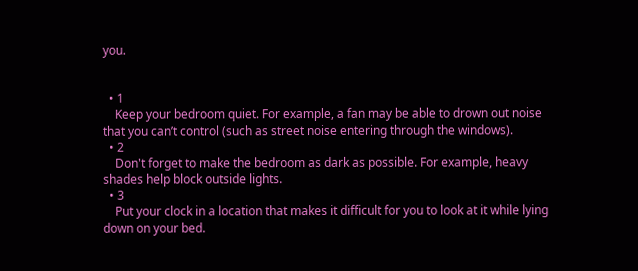you.


  • 1
    Keep your bedroom quiet. For example, a fan may be able to drown out noise that you can’t control (such as street noise entering through the windows).
  • 2
    Don't forget to make the bedroom as dark as possible. For example, heavy shades help block outside lights.
  • 3
    Put your clock in a location that makes it difficult for you to look at it while lying down on your bed.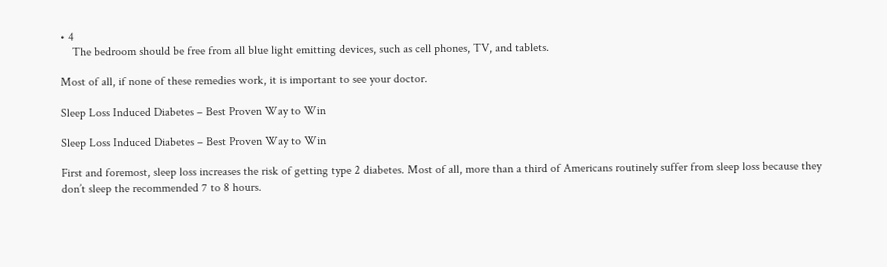• 4
    The bedroom should be free from all blue light emitting devices, such as cell phones, TV, and tablets.

Most of all, if none of these remedies work, it is important to see your doctor.

Sleep Loss Induced Diabetes – Best Proven Way to Win

Sleep Loss Induced Diabetes – Best Proven Way to Win

First and foremost, sleep loss increases the risk of getting type 2 diabetes. Most of all, more than a third of Americans routinely suffer from sleep loss because they don’t sleep the recommended 7 to 8 hours.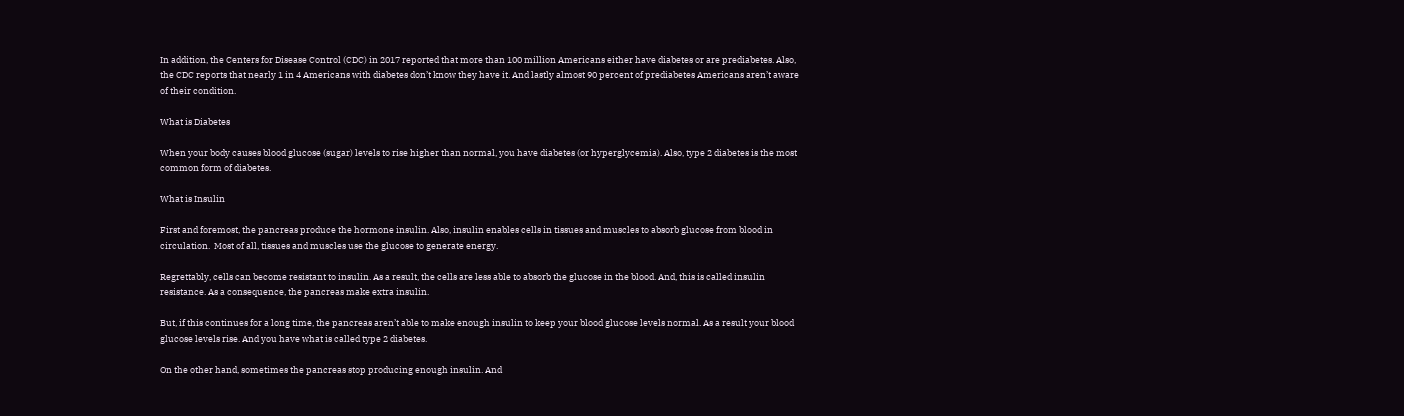In addition, the Centers for Disease Control (CDC) in 2017 reported that more than 100 million Americans either have diabetes or are prediabetes. Also, the CDC reports that nearly 1 in 4 Americans with diabetes don’t know they have it. And lastly almost 90 percent of prediabetes Americans aren’t aware of their condition.

What is Diabetes

When your body causes blood glucose (sugar) levels to rise higher than normal, you have diabetes (or hyperglycemia). Also, type 2 diabetes is the most common form of diabetes.

What is Insulin

First and foremost, the pancreas produce the hormone insulin. Also, insulin enables cells in tissues and muscles to absorb glucose from blood in circulation.  Most of all, tissues and muscles use the glucose to generate energy.

Regrettably, cells can become resistant to insulin. As a result, the cells are less able to absorb the glucose in the blood. And, this is called insulin resistance. As a consequence, the pancreas make extra insulin.

But, if this continues for a long time, the pancreas aren’t able to make enough insulin to keep your blood glucose levels normal. As a result your blood glucose levels rise. And you have what is called type 2 diabetes.

On the other hand, sometimes the pancreas stop producing enough insulin. And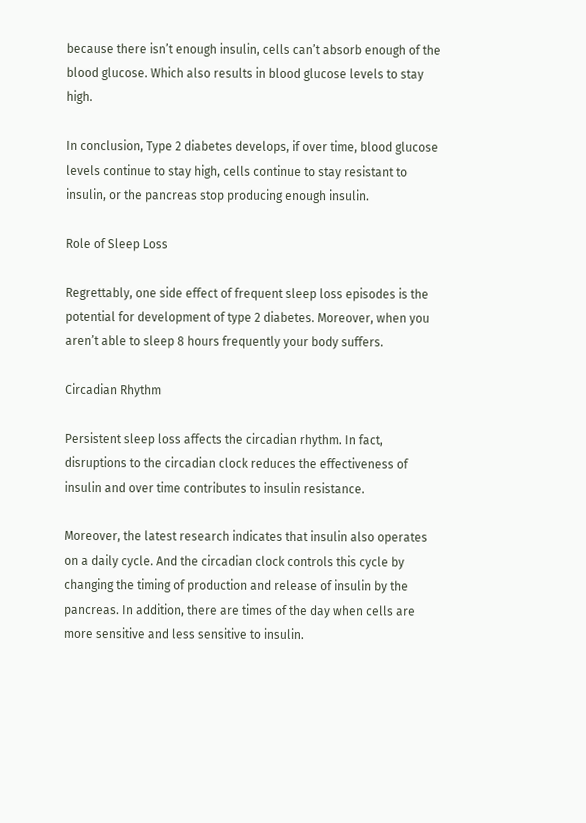because there isn’t enough insulin, cells can’t absorb enough of the blood glucose. Which also results in blood glucose levels to stay high.

In conclusion, Type 2 diabetes develops, if over time, blood glucose levels continue to stay high, cells continue to stay resistant to insulin, or the pancreas stop producing enough insulin.

Role of Sleep Loss

Regrettably, one side effect of frequent sleep loss episodes is the potential for development of type 2 diabetes. Moreover, when you aren’t able to sleep 8 hours frequently your body suffers.

Circadian Rhythm

Persistent sleep loss affects the circadian rhythm. In fact, disruptions to the circadian clock reduces the effectiveness of insulin and over time contributes to insulin resistance.

Moreover, the latest research indicates that insulin also operates on a daily cycle. And the circadian clock controls this cycle by changing the timing of production and release of insulin by the pancreas. In addition, there are times of the day when cells are more sensitive and less sensitive to insulin.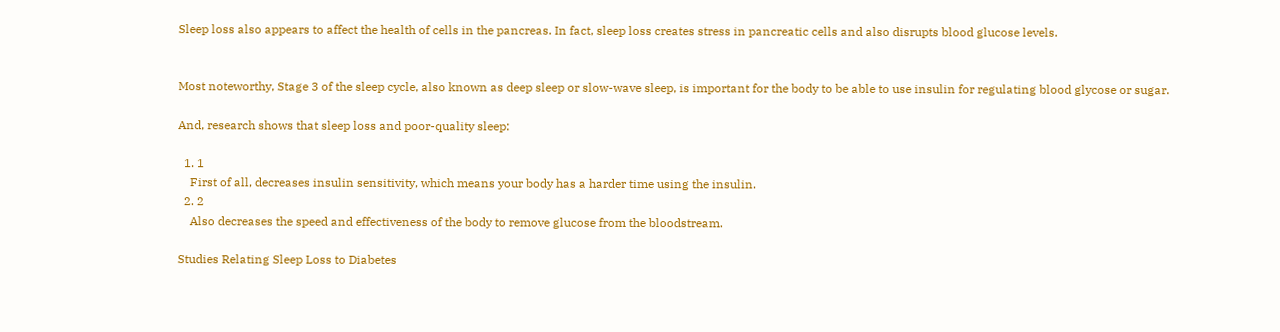Sleep loss also appears to affect the health of cells in the pancreas. In fact, sleep loss creates stress in pancreatic cells and also disrupts blood glucose levels.


Most noteworthy, Stage 3 of the sleep cycle, also known as deep sleep or slow-wave sleep, is important for the body to be able to use insulin for regulating blood glycose or sugar.

And, research shows that sleep loss and poor-quality sleep:

  1. 1
    First of all, decreases insulin sensitivity, which means your body has a harder time using the insulin.
  2. 2
    Also decreases the speed and effectiveness of the body to remove glucose from the bloodstream.

Studies Relating Sleep Loss to Diabetes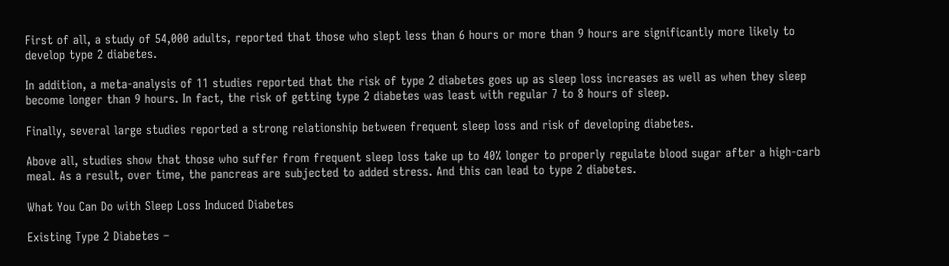First of all, a study of 54,000 adults, reported that those who slept less than 6 hours or more than 9 hours are significantly more likely to develop type 2 diabetes.

In addition, a meta-analysis of 11 studies reported that the risk of type 2 diabetes goes up as sleep loss increases as well as when they sleep become longer than 9 hours. In fact, the risk of getting type 2 diabetes was least with regular 7 to 8 hours of sleep.

Finally, several large studies reported a strong relationship between frequent sleep loss and risk of developing diabetes.

Above all, studies show that those who suffer from frequent sleep loss take up to 40% longer to properly regulate blood sugar after a high-carb meal. As a result, over time, the pancreas are subjected to added stress. And this can lead to type 2 diabetes.

What You Can Do with Sleep Loss Induced Diabetes

Existing Type 2 Diabetes –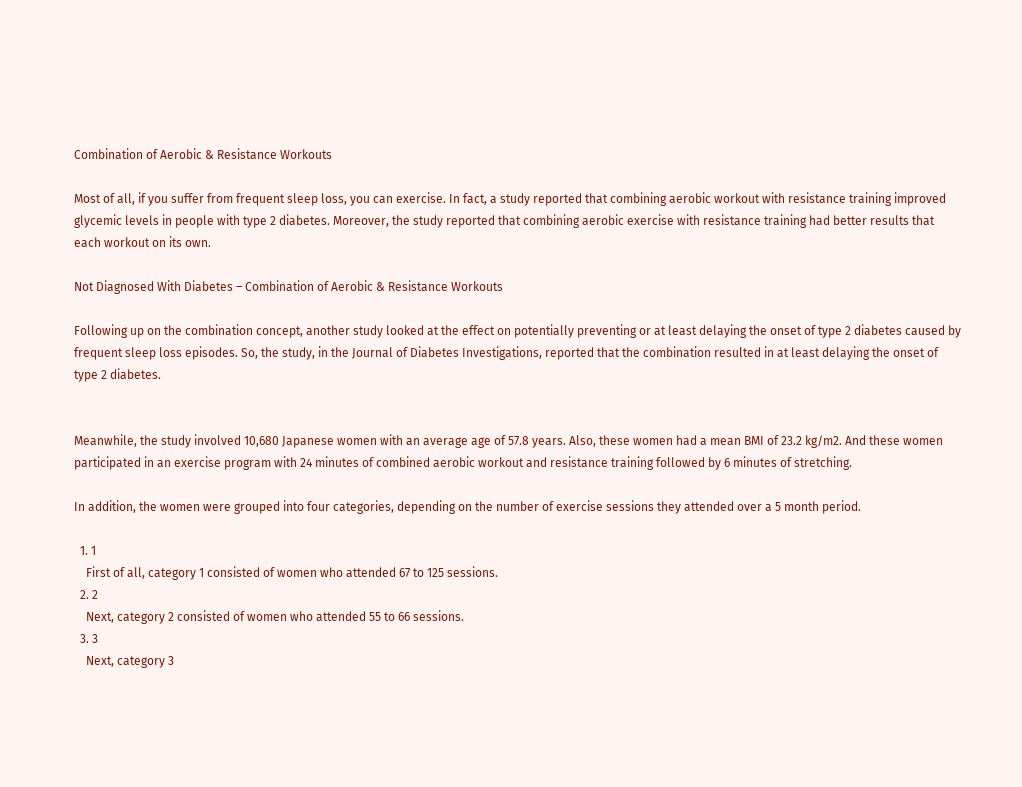Combination of Aerobic & Resistance Workouts

Most of all, if you suffer from frequent sleep loss, you can exercise. In fact, a study reported that combining aerobic workout with resistance training improved glycemic levels in people with type 2 diabetes. Moreover, the study reported that combining aerobic exercise with resistance training had better results that each workout on its own.

Not Diagnosed With Diabetes – Combination of Aerobic & Resistance Workouts

Following up on the combination concept, another study looked at the effect on potentially preventing or at least delaying the onset of type 2 diabetes caused by frequent sleep loss episodes. So, the study, in the Journal of Diabetes Investigations, reported that the combination resulted in at least delaying the onset of type 2 diabetes.


Meanwhile, the study involved 10,680 Japanese women with an average age of 57.8 years. Also, these women had a mean BMI of 23.2 kg/m2. And these women participated in an exercise program with 24 minutes of combined aerobic workout and resistance training followed by 6 minutes of stretching.

In addition, the women were grouped into four categories, depending on the number of exercise sessions they attended over a 5 month period.

  1. 1
    First of all, category 1 consisted of women who attended 67 to 125 sessions.
  2. 2
    Next, category 2 consisted of women who attended 55 to 66 sessions.
  3. 3
    Next, category 3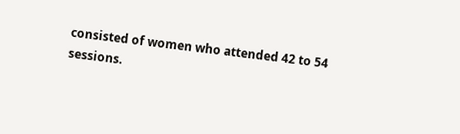consisted of women who attended 42 to 54 sessions.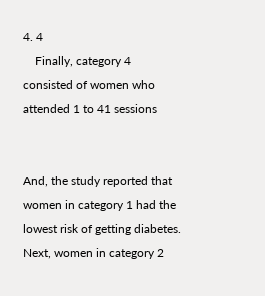4. 4
    Finally, category 4 consisted of women who attended 1 to 41 sessions


And, the study reported that women in category 1 had the lowest risk of getting diabetes. Next, women in category 2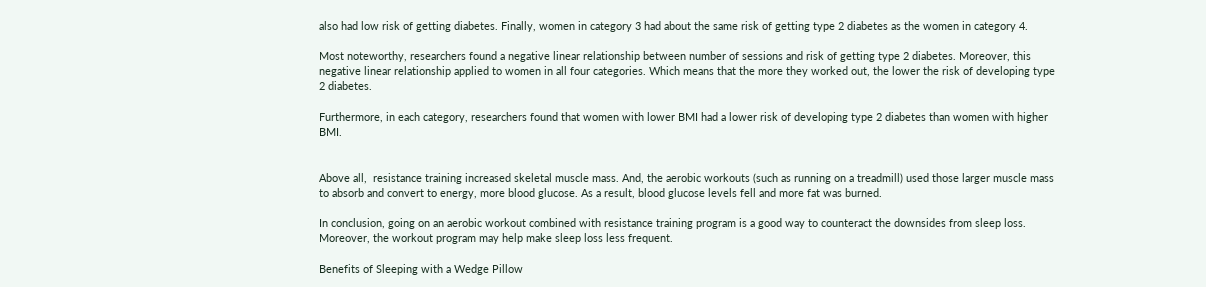also had low risk of getting diabetes. Finally, women in category 3 had about the same risk of getting type 2 diabetes as the women in category 4.

Most noteworthy, researchers found a negative linear relationship between number of sessions and risk of getting type 2 diabetes. Moreover, this negative linear relationship applied to women in all four categories. Which means that the more they worked out, the lower the risk of developing type 2 diabetes.

Furthermore, in each category, researchers found that women with lower BMI had a lower risk of developing type 2 diabetes than women with higher BMI.


Above all,  resistance training increased skeletal muscle mass. And, the aerobic workouts (such as running on a treadmill) used those larger muscle mass to absorb and convert to energy, more blood glucose. As a result, blood glucose levels fell and more fat was burned.

In conclusion, going on an aerobic workout combined with resistance training program is a good way to counteract the downsides from sleep loss. Moreover, the workout program may help make sleep loss less frequent.

Benefits of Sleeping with a Wedge Pillow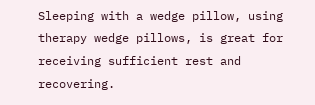Sleeping with a wedge pillow, using therapy wedge pillows, is great for receiving sufficient rest and recovering.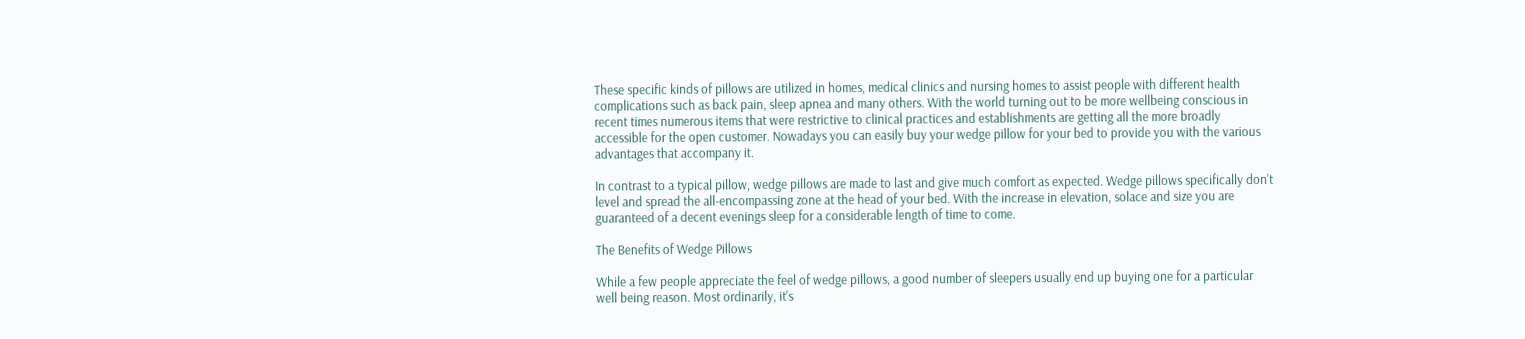These specific kinds of pillows are utilized in homes, medical clinics and nursing homes to assist people with different health complications such as back pain, sleep apnea and many others. With the world turning out to be more wellbeing conscious in recent times numerous items that were restrictive to clinical practices and establishments are getting all the more broadly accessible for the open customer. Nowadays you can easily buy your wedge pillow for your bed to provide you with the various advantages that accompany it.

In contrast to a typical pillow, wedge pillows are made to last and give much comfort as expected. Wedge pillows specifically don't level and spread the all-encompassing zone at the head of your bed. With the increase in elevation, solace and size you are guaranteed of a decent evenings sleep for a considerable length of time to come.

The Benefits of Wedge Pillows

While a few people appreciate the feel of wedge pillows, a good number of sleepers usually end up buying one for a particular well being reason. Most ordinarily, it's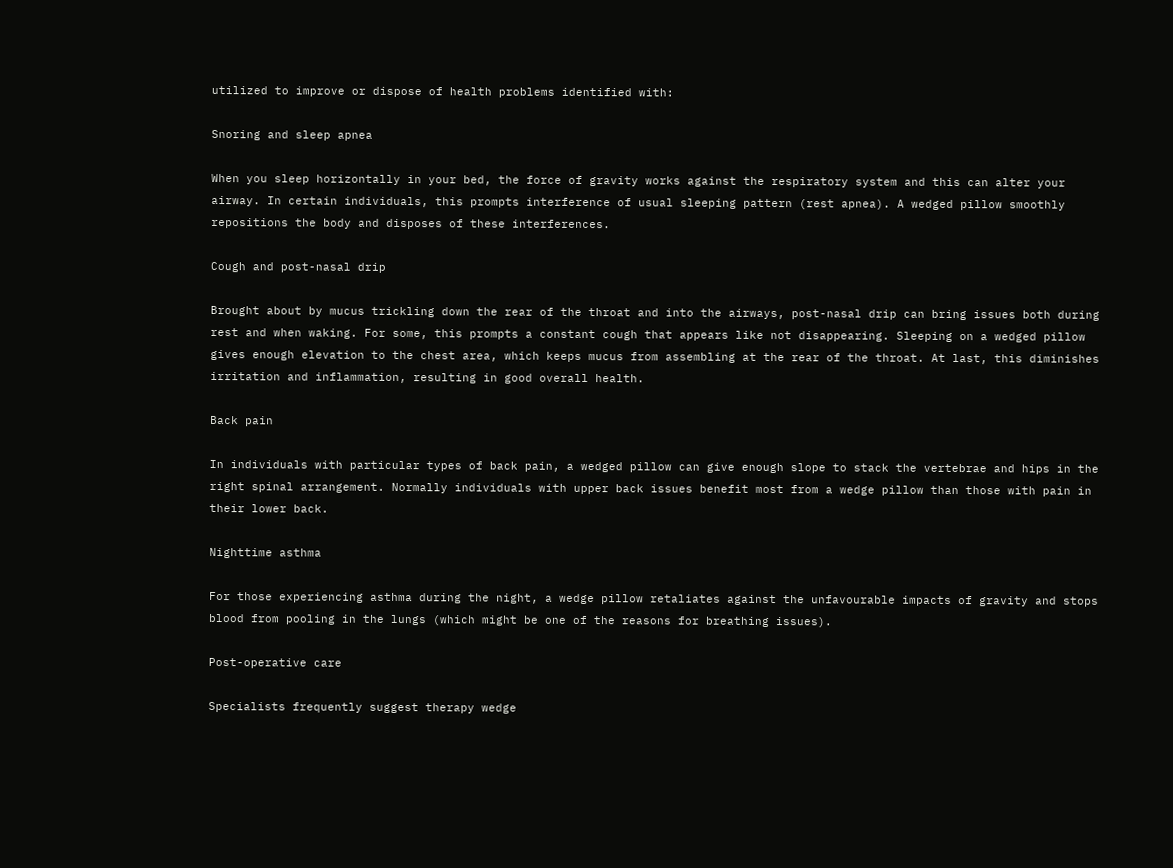utilized to improve or dispose of health problems identified with:

Snoring and sleep apnea

When you sleep horizontally in your bed, the force of gravity works against the respiratory system and this can alter your airway. In certain individuals, this prompts interference of usual sleeping pattern (rest apnea). A wedged pillow smoothly repositions the body and disposes of these interferences.

Cough and post-nasal drip

Brought about by mucus trickling down the rear of the throat and into the airways, post-nasal drip can bring issues both during rest and when waking. For some, this prompts a constant cough that appears like not disappearing. Sleeping on a wedged pillow gives enough elevation to the chest area, which keeps mucus from assembling at the rear of the throat. At last, this diminishes irritation and inflammation, resulting in good overall health.

Back pain

In individuals with particular types of back pain, a wedged pillow can give enough slope to stack the vertebrae and hips in the right spinal arrangement. Normally individuals with upper back issues benefit most from a wedge pillow than those with pain in their lower back.

Nighttime asthma

For those experiencing asthma during the night, a wedge pillow retaliates against the unfavourable impacts of gravity and stops blood from pooling in the lungs (which might be one of the reasons for breathing issues).

Post-operative care

Specialists frequently suggest therapy wedge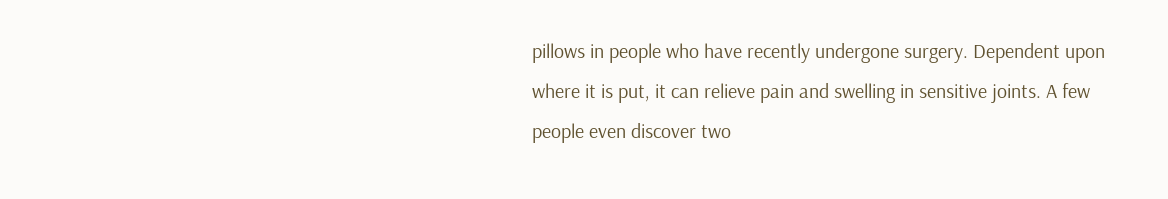pillows in people who have recently undergone surgery. Dependent upon where it is put, it can relieve pain and swelling in sensitive joints. A few people even discover two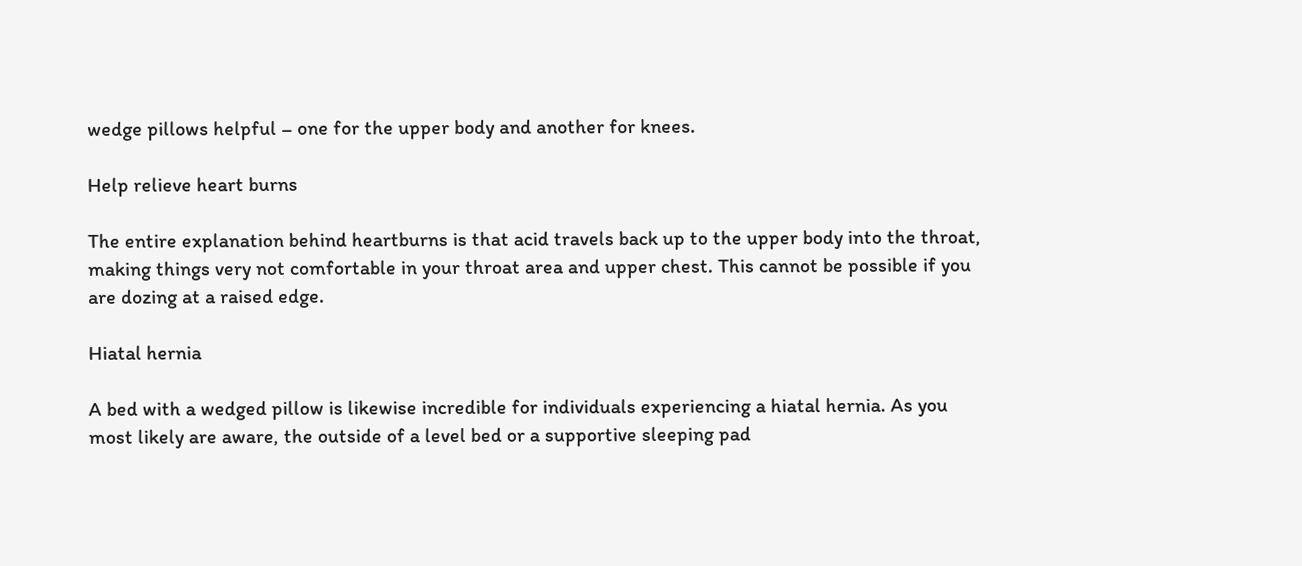wedge pillows helpful – one for the upper body and another for knees.

Help relieve heart burns

The entire explanation behind heartburns is that acid travels back up to the upper body into the throat, making things very not comfortable in your throat area and upper chest. This cannot be possible if you are dozing at a raised edge.

Hiatal hernia

A bed with a wedged pillow is likewise incredible for individuals experiencing a hiatal hernia. As you most likely are aware, the outside of a level bed or a supportive sleeping pad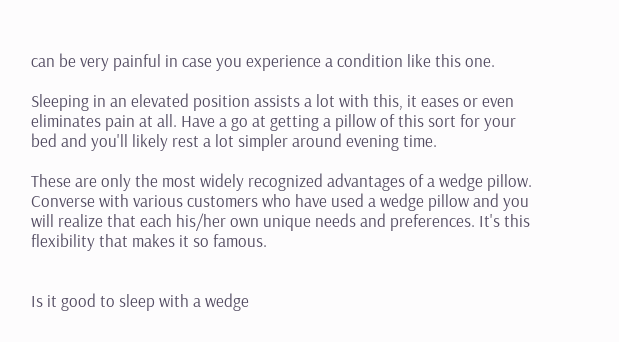can be very painful in case you experience a condition like this one.

Sleeping in an elevated position assists a lot with this, it eases or even eliminates pain at all. Have a go at getting a pillow of this sort for your bed and you'll likely rest a lot simpler around evening time.

These are only the most widely recognized advantages of a wedge pillow. Converse with various customers who have used a wedge pillow and you will realize that each his/her own unique needs and preferences. It's this flexibility that makes it so famous.


Is it good to sleep with a wedge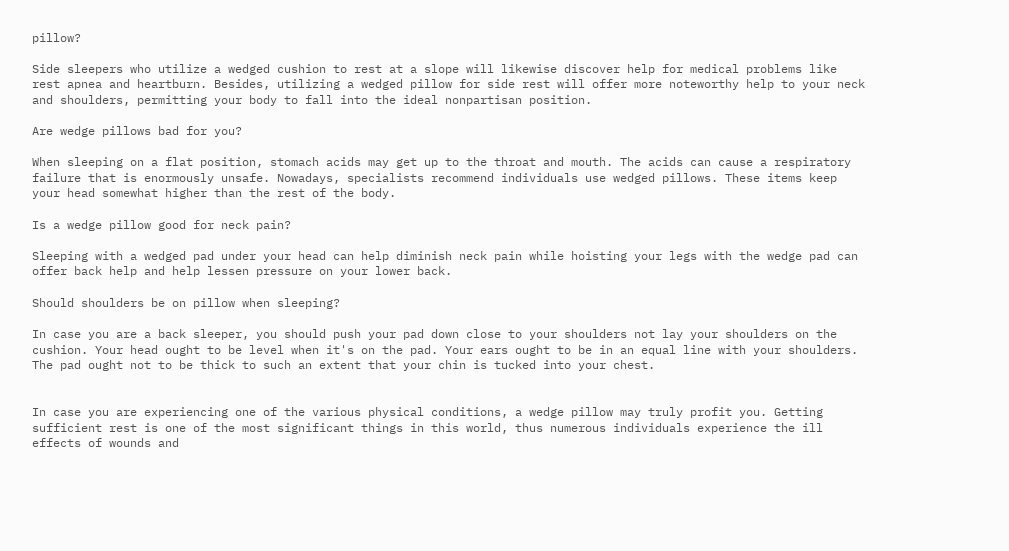pillow?

Side sleepers who utilize a wedged cushion to rest at a slope will likewise discover help for medical problems like rest apnea and heartburn. Besides, utilizing a wedged pillow for side rest will offer more noteworthy help to your neck and shoulders, permitting your body to fall into the ideal nonpartisan position.

Are wedge pillows bad for you?

When sleeping on a flat position, stomach acids may get up to the throat and mouth. The acids can cause a respiratory failure that is enormously unsafe. Nowadays, specialists recommend individuals use wedged pillows. These items keep your head somewhat higher than the rest of the body.

Is a wedge pillow good for neck pain?

Sleeping with a wedged pad under your head can help diminish neck pain while hoisting your legs with the wedge pad can offer back help and help lessen pressure on your lower back.

Should shoulders be on pillow when sleeping?

In case you are a back sleeper, you should push your pad down close to your shoulders not lay your shoulders on the cushion. Your head ought to be level when it's on the pad. Your ears ought to be in an equal line with your shoulders. The pad ought not to be thick to such an extent that your chin is tucked into your chest.


In case you are experiencing one of the various physical conditions, a wedge pillow may truly profit you. Getting sufficient rest is one of the most significant things in this world, thus numerous individuals experience the ill effects of wounds and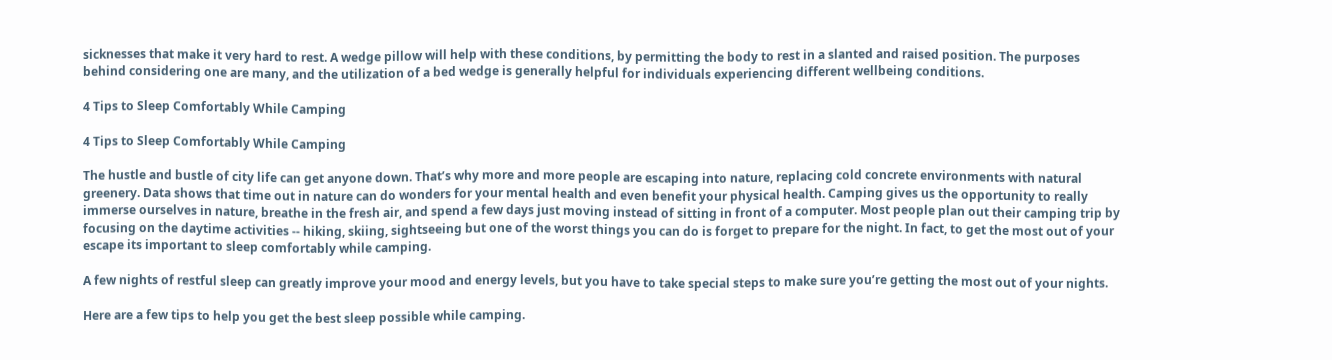sicknesses that make it very hard to rest. A wedge pillow will help with these conditions, by permitting the body to rest in a slanted and raised position. The purposes behind considering one are many, and the utilization of a bed wedge is generally helpful for individuals experiencing different wellbeing conditions.

4 Tips to Sleep Comfortably While Camping

4 Tips to Sleep Comfortably While Camping

The hustle and bustle of city life can get anyone down. That’s why more and more people are escaping into nature, replacing cold concrete environments with natural greenery. Data shows that time out in nature can do wonders for your mental health and even benefit your physical health. Camping gives us the opportunity to really immerse ourselves in nature, breathe in the fresh air, and spend a few days just moving instead of sitting in front of a computer. Most people plan out their camping trip by focusing on the daytime activities -- hiking, skiing, sightseeing but one of the worst things you can do is forget to prepare for the night. In fact, to get the most out of your escape its important to sleep comfortably while camping.

A few nights of restful sleep can greatly improve your mood and energy levels, but you have to take special steps to make sure you’re getting the most out of your nights.

Here are a few tips to help you get the best sleep possible while camping.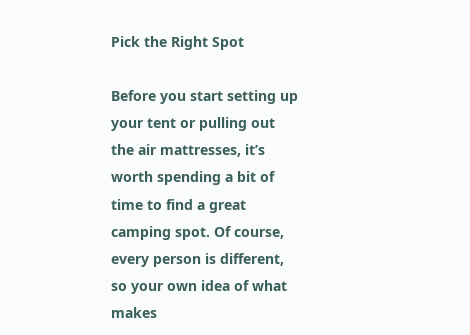Pick the Right Spot

Before you start setting up your tent or pulling out the air mattresses, it’s worth spending a bit of time to find a great camping spot. Of course, every person is different, so your own idea of what makes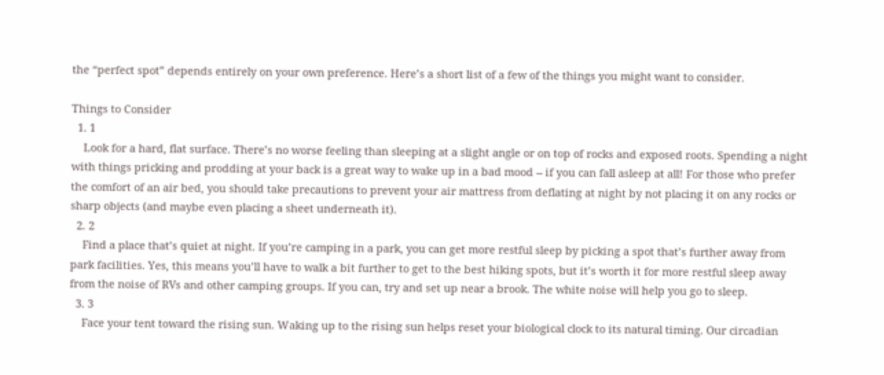the “perfect spot” depends entirely on your own preference. Here’s a short list of a few of the things you might want to consider.

Things to Consider
  1. 1
    Look for a hard, flat surface. There’s no worse feeling than sleeping at a slight angle or on top of rocks and exposed roots. Spending a night with things pricking and prodding at your back is a great way to wake up in a bad mood -- if you can fall asleep at all! For those who prefer the comfort of an air bed, you should take precautions to prevent your air mattress from deflating at night by not placing it on any rocks or sharp objects (and maybe even placing a sheet underneath it).
  2. 2
    Find a place that’s quiet at night. If you’re camping in a park, you can get more restful sleep by picking a spot that’s further away from park facilities. Yes, this means you’ll have to walk a bit further to get to the best hiking spots, but it’s worth it for more restful sleep away from the noise of RVs and other camping groups. If you can, try and set up near a brook. The white noise will help you go to sleep.
  3. 3
    Face your tent toward the rising sun. Waking up to the rising sun helps reset your biological clock to its natural timing. Our circadian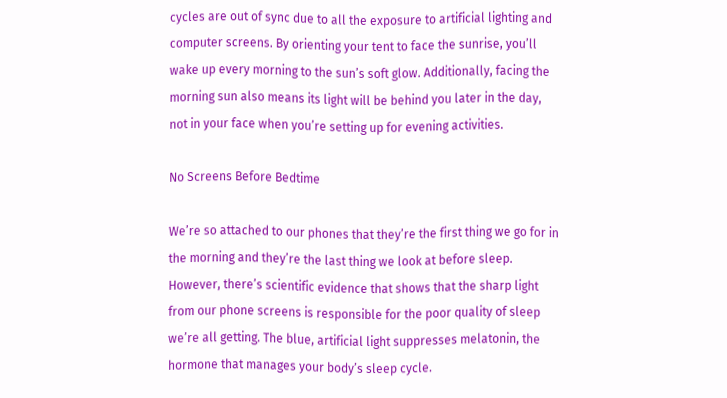cycles are out of sync due to all the exposure to artificial lighting and computer screens. By orienting your tent to face the sunrise, you’ll wake up every morning to the sun’s soft glow. Additionally, facing the morning sun also means its light will be behind you later in the day, not in your face when you’re setting up for evening activities.

No Screens Before Bedtime

We’re so attached to our phones that they’re the first thing we go for in the morning and they’re the last thing we look at before sleep. However, there’s scientific evidence that shows that the sharp light from our phone screens is responsible for the poor quality of sleep we’re all getting. The blue, artificial light suppresses melatonin, the hormone that manages your body’s sleep cycle.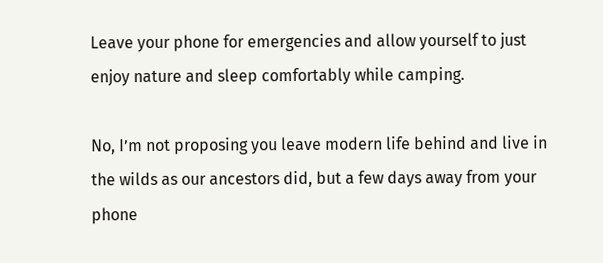Leave your phone for emergencies and allow yourself to just enjoy nature and sleep comfortably while camping.

No, I’m not proposing you leave modern life behind and live in the wilds as our ancestors did, but a few days away from your phone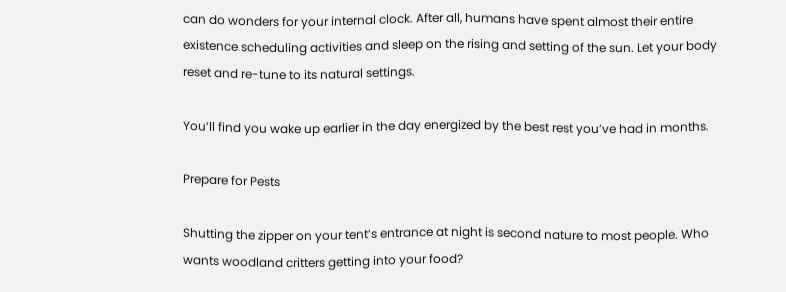can do wonders for your internal clock. After all, humans have spent almost their entire existence scheduling activities and sleep on the rising and setting of the sun. Let your body reset and re-tune to its natural settings.

You’ll find you wake up earlier in the day energized by the best rest you’ve had in months.

Prepare for Pests

Shutting the zipper on your tent’s entrance at night is second nature to most people. Who wants woodland critters getting into your food?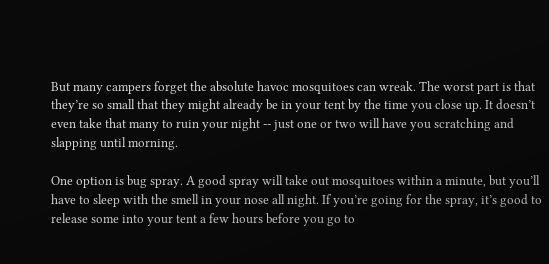But many campers forget the absolute havoc mosquitoes can wreak. The worst part is that they’re so small that they might already be in your tent by the time you close up. It doesn’t even take that many to ruin your night -- just one or two will have you scratching and slapping until morning.

One option is bug spray. A good spray will take out mosquitoes within a minute, but you’ll have to sleep with the smell in your nose all night. If you’re going for the spray, it’s good to release some into your tent a few hours before you go to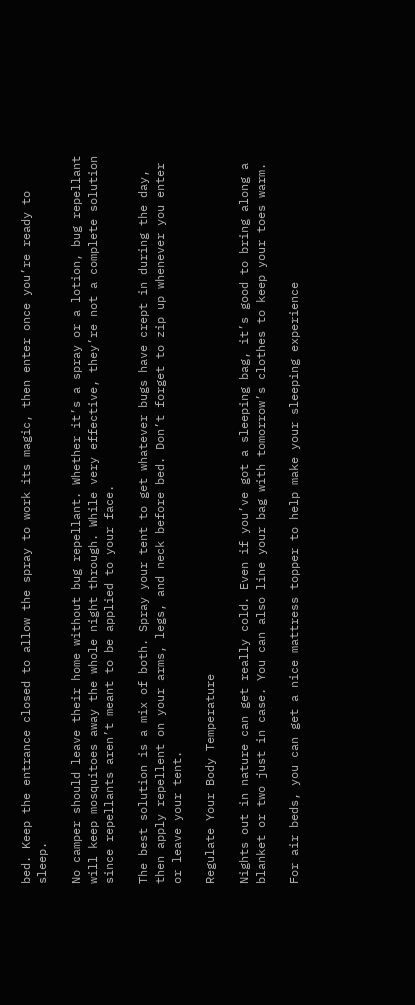bed. Keep the entrance closed to allow the spray to work its magic, then enter once you’re ready to sleep.

No camper should leave their home without bug repellant. Whether it’s a spray or a lotion, bug repellant will keep mosquitoes away the whole night through. While very effective, they’re not a complete solution since repellants aren’t meant to be applied to your face.

The best solution is a mix of both. Spray your tent to get whatever bugs have crept in during the day, then apply repellent on your arms, legs, and neck before bed. Don’t forget to zip up whenever you enter or leave your tent.

Regulate Your Body Temperature

Nights out in nature can get really cold. Even if you’ve got a sleeping bag, it’s good to bring along a blanket or two just in case. You can also line your bag with tomorrow’s clothes to keep your toes warm.

For air beds, you can get a nice mattress topper to help make your sleeping experience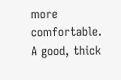more comfortable. A good, thick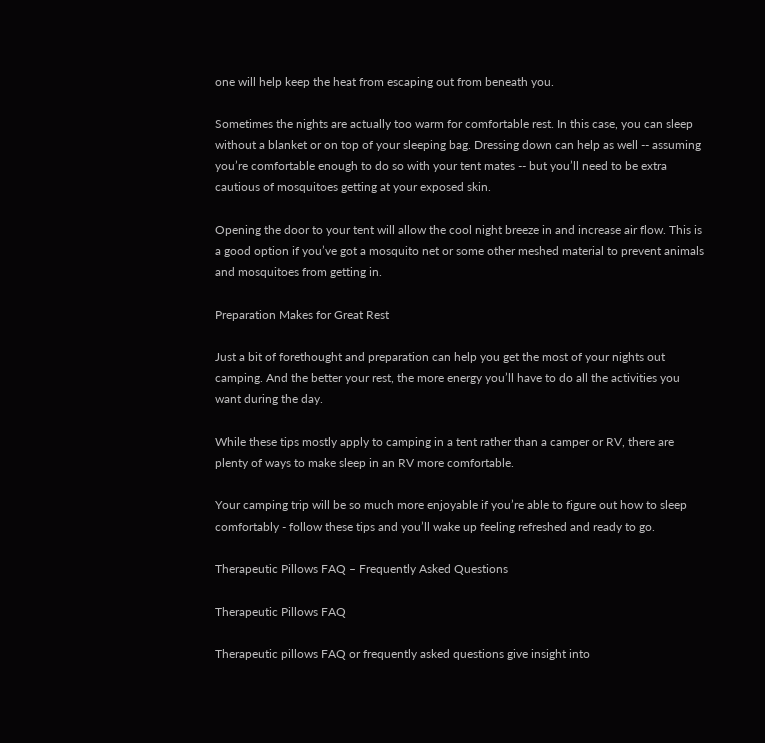one will help keep the heat from escaping out from beneath you.

Sometimes the nights are actually too warm for comfortable rest. In this case, you can sleep without a blanket or on top of your sleeping bag. Dressing down can help as well -- assuming you’re comfortable enough to do so with your tent mates -- but you’ll need to be extra cautious of mosquitoes getting at your exposed skin.

Opening the door to your tent will allow the cool night breeze in and increase air flow. This is a good option if you’ve got a mosquito net or some other meshed material to prevent animals and mosquitoes from getting in.

Preparation Makes for Great Rest

Just a bit of forethought and preparation can help you get the most of your nights out camping. And the better your rest, the more energy you’ll have to do all the activities you want during the day.

While these tips mostly apply to camping in a tent rather than a camper or RV, there are plenty of ways to make sleep in an RV more comfortable.

Your camping trip will be so much more enjoyable if you’re able to figure out how to sleep comfortably - follow these tips and you’ll wake up feeling refreshed and ready to go.

Therapeutic Pillows FAQ – Frequently Asked Questions

Therapeutic Pillows FAQ

Therapeutic pillows FAQ or frequently asked questions give insight into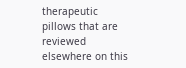therapeutic pillows that are reviewed elsewhere on this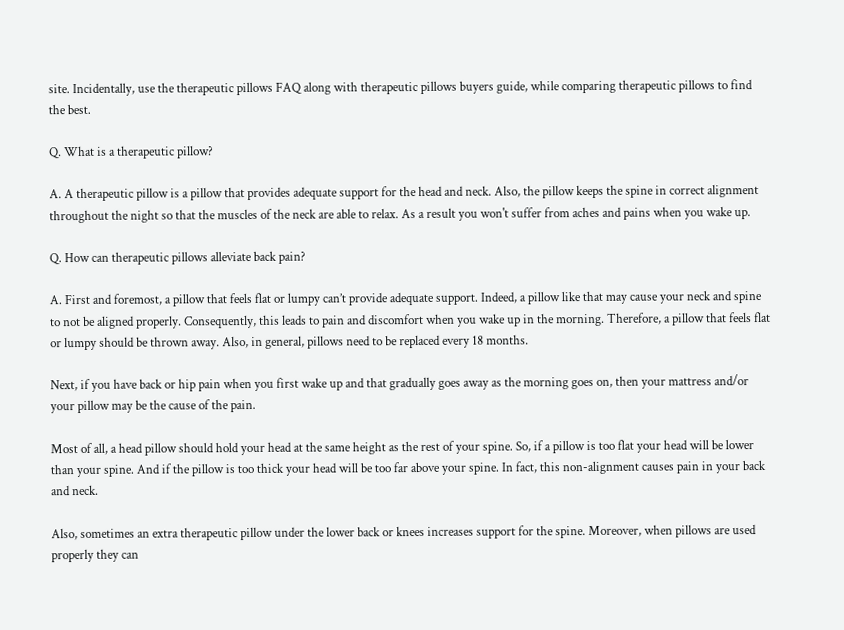site. Incidentally, use the therapeutic pillows FAQ along with therapeutic pillows buyers guide, while comparing therapeutic pillows to find the best.

Q. What is a therapeutic pillow?

A. A therapeutic pillow is a pillow that provides adequate support for the head and neck. Also, the pillow keeps the spine in correct alignment throughout the night so that the muscles of the neck are able to relax. As a result you won't suffer from aches and pains when you wake up.

Q. How can therapeutic pillows alleviate back pain?

A. First and foremost, a pillow that feels flat or lumpy can’t provide adequate support. Indeed, a pillow like that may cause your neck and spine to not be aligned properly. Consequently, this leads to pain and discomfort when you wake up in the morning. Therefore, a pillow that feels flat or lumpy should be thrown away. Also, in general, pillows need to be replaced every 18 months.

Next, if you have back or hip pain when you first wake up and that gradually goes away as the morning goes on, then your mattress and/or your pillow may be the cause of the pain.

Most of all, a head pillow should hold your head at the same height as the rest of your spine. So, if a pillow is too flat your head will be lower than your spine. And if the pillow is too thick your head will be too far above your spine. In fact, this non-alignment causes pain in your back and neck.

Also, sometimes an extra therapeutic pillow under the lower back or knees increases support for the spine. Moreover, when pillows are used properly they can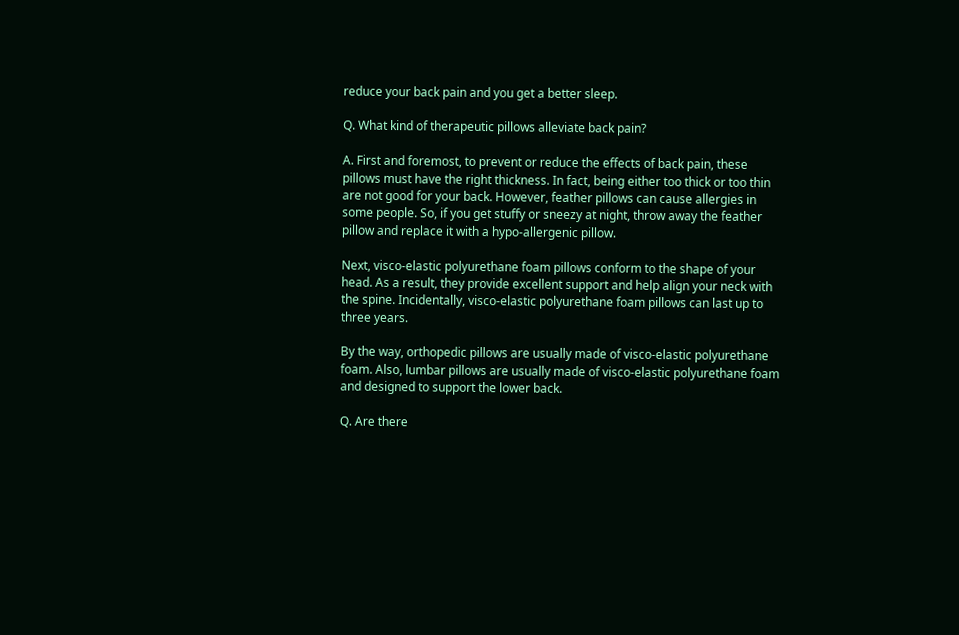reduce your back pain and you get a better sleep.

Q. What kind of therapeutic pillows alleviate back pain?

A. First and foremost, to prevent or reduce the effects of back pain, these pillows must have the right thickness. In fact, being either too thick or too thin are not good for your back. However, feather pillows can cause allergies in some people. So, if you get stuffy or sneezy at night, throw away the feather pillow and replace it with a hypo-allergenic pillow.

Next, visco-elastic polyurethane foam pillows conform to the shape of your head. As a result, they provide excellent support and help align your neck with the spine. Incidentally, visco-elastic polyurethane foam pillows can last up to three years.

By the way, orthopedic pillows are usually made of visco-elastic polyurethane foam. Also, lumbar pillows are usually made of visco-elastic polyurethane foam and designed to support the lower back.

Q. Are there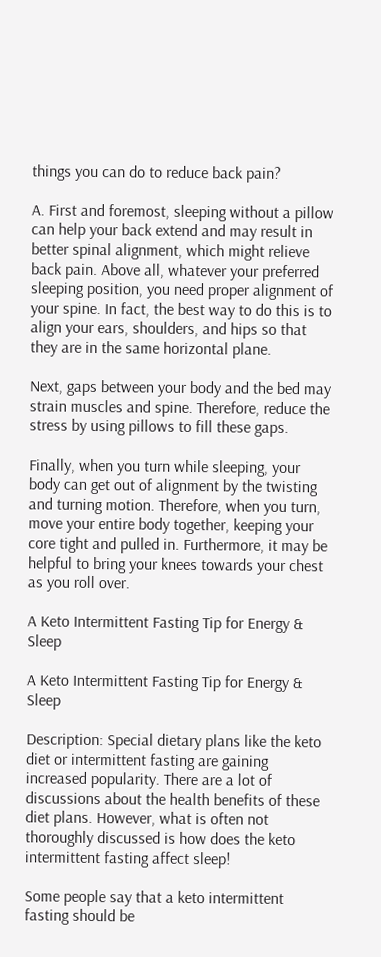things you can do to reduce back pain?

A. First and foremost, sleeping without a pillow can help your back extend and may result in better spinal alignment, which might relieve back pain. Above all, whatever your preferred sleeping position, you need proper alignment of your spine. In fact, the best way to do this is to align your ears, shoulders, and hips so that they are in the same horizontal plane.

Next, gaps between your body and the bed may strain muscles and spine. Therefore, reduce the stress by using pillows to fill these gaps.

Finally, when you turn while sleeping, your body can get out of alignment by the twisting and turning motion. Therefore, when you turn, move your entire body together, keeping your core tight and pulled in. Furthermore, it may be helpful to bring your knees towards your chest as you roll over.

A Keto Intermittent Fasting Tip for Energy & Sleep

A Keto Intermittent Fasting Tip for Energy & Sleep

Description: Special dietary plans like the keto diet or intermittent fasting are gaining increased popularity. There are a lot of discussions about the health benefits of these diet plans. However, what is often not thoroughly discussed is how does the keto intermittent fasting affect sleep!

Some people say that a keto intermittent fasting should be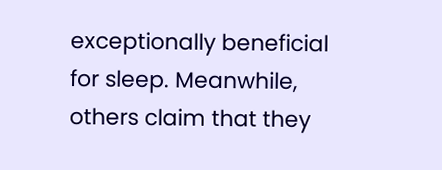exceptionally beneficial for sleep. Meanwhile, others claim that they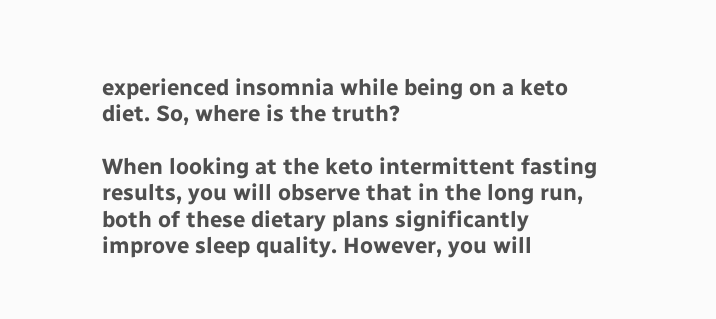experienced insomnia while being on a keto diet. So, where is the truth?

When looking at the keto intermittent fasting results, you will observe that in the long run, both of these dietary plans significantly improve sleep quality. However, you will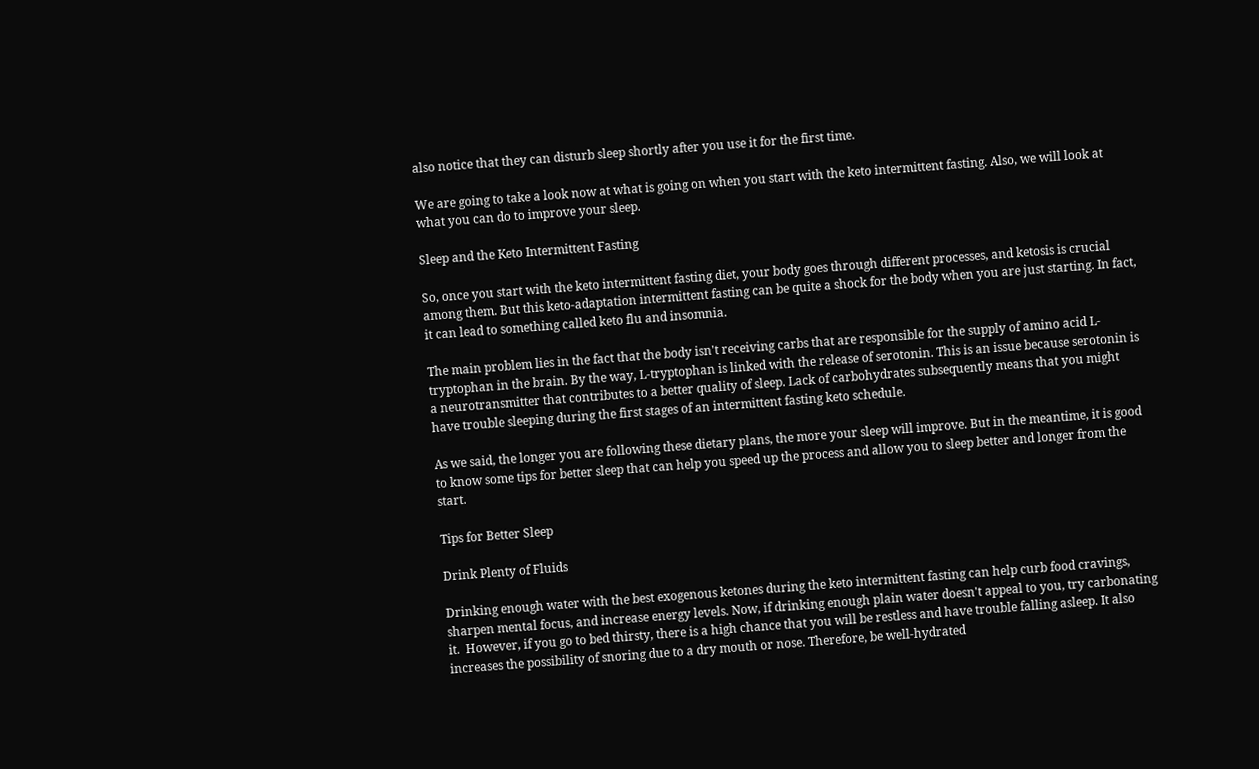also notice that they can disturb sleep shortly after you use it for the first time.

We are going to take a look now at what is going on when you start with the keto intermittent fasting. Also, we will look at what you can do to improve your sleep.

Sleep and the Keto Intermittent Fasting

So, once you start with the keto intermittent fasting diet, your body goes through different processes, and ketosis is crucial among them. But this keto-adaptation intermittent fasting can be quite a shock for the body when you are just starting. In fact, it can lead to something called keto flu and insomnia.

The main problem lies in the fact that the body isn't receiving carbs that are responsible for the supply of amino acid L-tryptophan in the brain. By the way, L-tryptophan is linked with the release of serotonin. This is an issue because serotonin is a neurotransmitter that contributes to a better quality of sleep. Lack of carbohydrates subsequently means that you might have trouble sleeping during the first stages of an intermittent fasting keto schedule.

As we said, the longer you are following these dietary plans, the more your sleep will improve. But in the meantime, it is good to know some tips for better sleep that can help you speed up the process and allow you to sleep better and longer from the start.

Tips for Better Sleep

Drink Plenty of Fluids

Drinking enough water with the best exogenous ketones during the keto intermittent fasting can help curb food cravings, sharpen mental focus, and increase energy levels. Now, if drinking enough plain water doesn't appeal to you, try carbonating it.  However, if you go to bed thirsty, there is a high chance that you will be restless and have trouble falling asleep. It also increases the possibility of snoring due to a dry mouth or nose. Therefore, be well-hydrated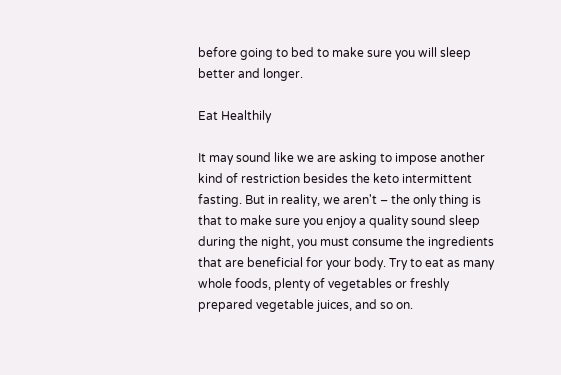before going to bed to make sure you will sleep better and longer.

Eat Healthily

It may sound like we are asking to impose another kind of restriction besides the keto intermittent fasting. But in reality, we aren't – the only thing is that to make sure you enjoy a quality sound sleep during the night, you must consume the ingredients that are beneficial for your body. Try to eat as many whole foods, plenty of vegetables or freshly prepared vegetable juices, and so on.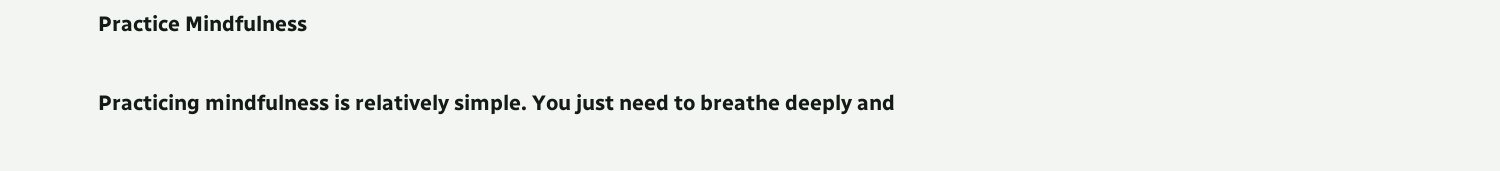Practice Mindfulness

Practicing mindfulness is relatively simple. You just need to breathe deeply and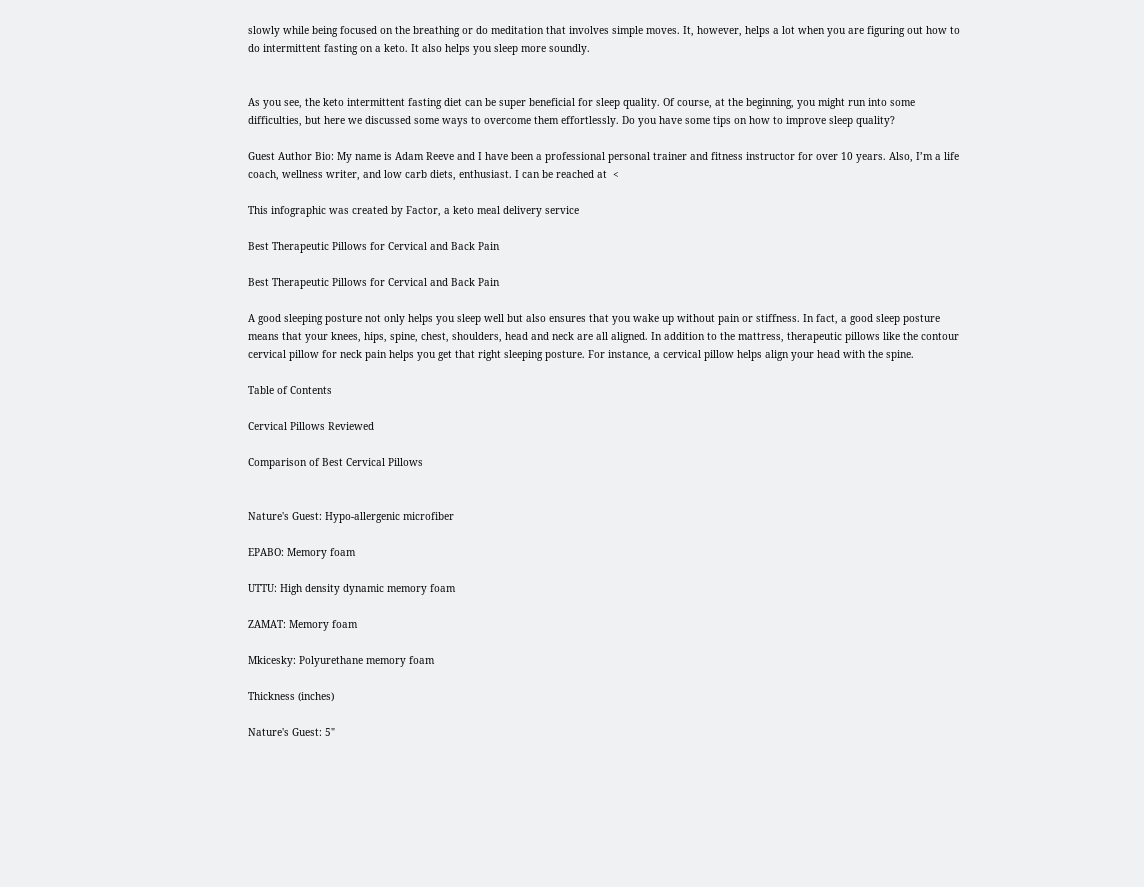slowly while being focused on the breathing or do meditation that involves simple moves. It, however, helps a lot when you are figuring out how to do intermittent fasting on a keto. It also helps you sleep more soundly.


As you see, the keto intermittent fasting diet can be super beneficial for sleep quality. Of course, at the beginning, you might run into some difficulties, but here we discussed some ways to overcome them effortlessly. Do you have some tips on how to improve sleep quality?

Guest Author Bio: My name is Adam Reeve and I have been a professional personal trainer and fitness instructor for over 10 years. Also, I’m a life coach, wellness writer, and low carb diets, enthusiast. I can be reached at  <

This infographic was created by Factor, a keto meal delivery service

Best Therapeutic Pillows for Cervical and Back Pain

Best Therapeutic Pillows for Cervical and Back Pain

A good sleeping posture not only helps you sleep well but also ensures that you wake up without pain or stiffness. In fact, a good sleep posture means that your knees, hips, spine, chest, shoulders, head and neck are all aligned. In addition to the mattress, therapeutic pillows like the contour cervical pillow for neck pain helps you get that right sleeping posture. For instance, a cervical pillow helps align your head with the spine.

Table of Contents

Cervical Pillows Reviewed

Comparison of Best Cervical Pillows


Nature's Guest: Hypo-allergenic microfiber

EPABO: Memory foam

UTTU: High density dynamic memory foam

ZAMAT: Memory foam

Mkicesky: Polyurethane memory foam

Thickness (inches)

Nature's Guest: 5"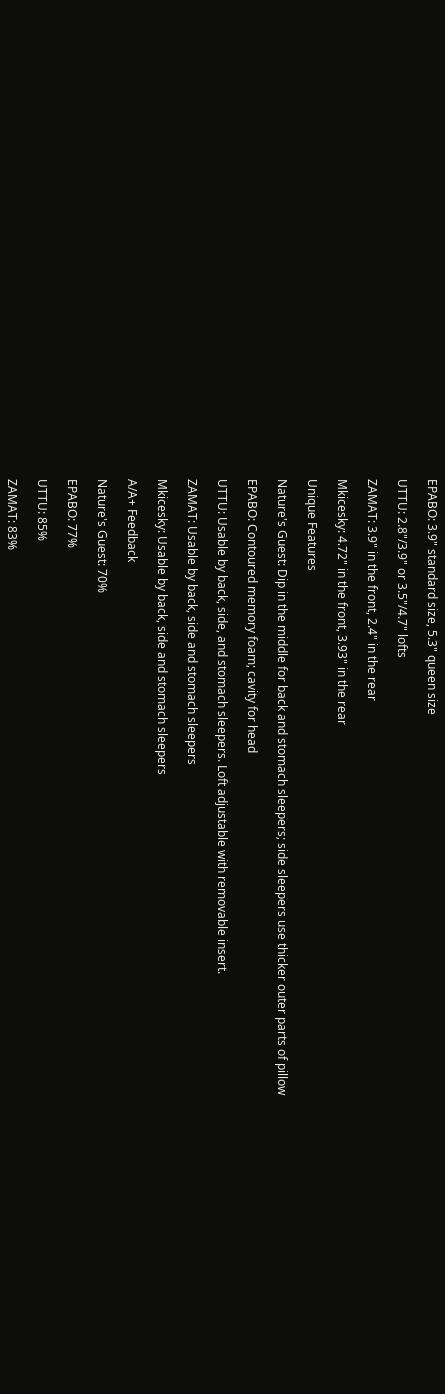EPABO: 3.9" standard size, 5.3" queen size

UTTU: 2.8"/3.9" or 3.5"/4.7" lofts

ZAMAT: 3.9" in the front, 2.4" in the rear

Mkicesky: 4.72" in the front, 3.93" in the rear

Unique Features

Nature's Guest: Dip in the middle for back and stomach sleepers; side sleepers use thicker outer parts of pillow

EPABO: Contoured memory foam; cavity for head

UTTU: Usable by back, side, and stomach sleepers. Loft adjustable with removable insert.

ZAMAT: Usable by back, side and stomach sleepers

Mkicesky: Usable by back, side and stomach sleepers

A/A+ Feedback

Nature's Guest: 70%

EPABO: 77%

UTTU: 85%

ZAMAT: 83%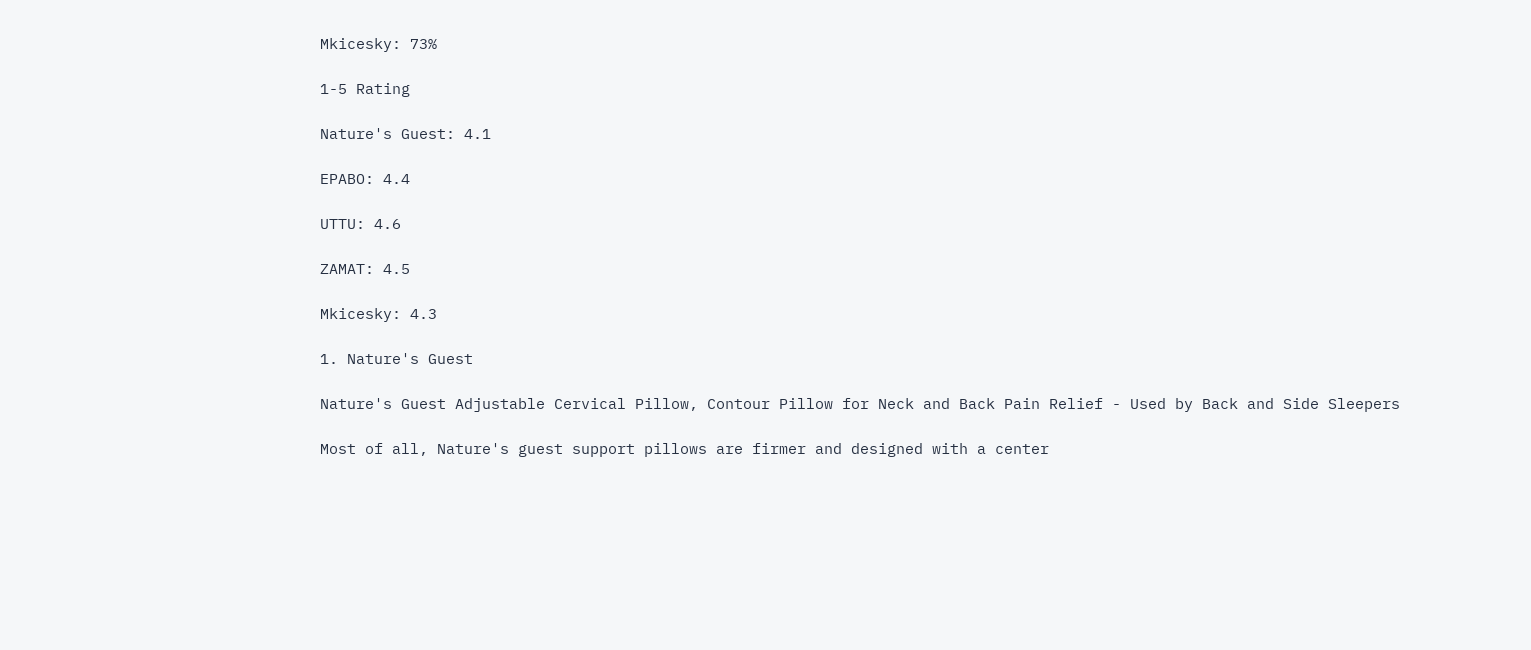Mkicesky: 73%

1-5 Rating

Nature's Guest: 4.1

EPABO: 4.4

UTTU: 4.6

ZAMAT: 4.5

Mkicesky: 4.3

1. Nature's Guest

Nature's Guest Adjustable Cervical Pillow, Contour Pillow for Neck and Back Pain Relief - Used by Back and Side Sleepers

Most of all, Nature's guest support pillows are firmer and designed with a center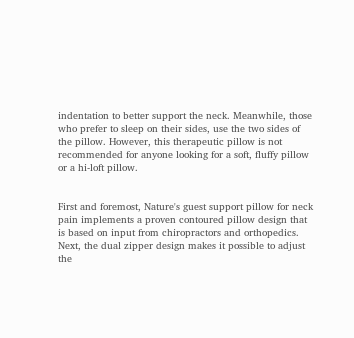indentation to better support the neck. Meanwhile, those who prefer to sleep on their sides, use the two sides of the pillow. However, this therapeutic pillow is not recommended for anyone looking for a soft, fluffy pillow or a hi-loft pillow.


First and foremost, Nature's guest support pillow for neck pain implements a proven contoured pillow design that is based on input from chiropractors and orthopedics. Next, the dual zipper design makes it possible to adjust the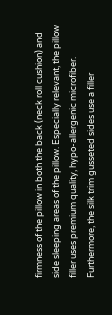firmness of the pillow in both the back (neck roll cushion) and side sleeping areas of the pillow. Especially relevant, the pillow filler uses premium quality, hypo-allergenic microfiber. Furthermore, the silk trim gusseted sides use a filler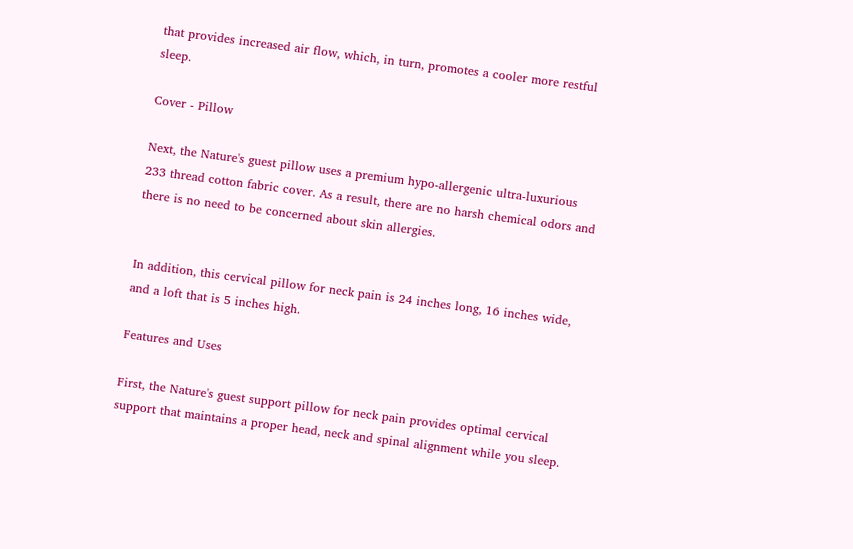that provides increased air flow, which, in turn, promotes a cooler more restful sleep.

Cover - Pillow

Next, the Nature's guest pillow uses a premium hypo-allergenic ultra-luxurious 233 thread cotton fabric cover. As a result, there are no harsh chemical odors and there is no need to be concerned about skin allergies.


In addition, this cervical pillow for neck pain is 24 inches long, 16 inches wide, and a loft that is 5 inches high.

Features and Uses

First, the Nature's guest support pillow for neck pain provides optimal cervical support that maintains a proper head, neck and spinal alignment while you sleep.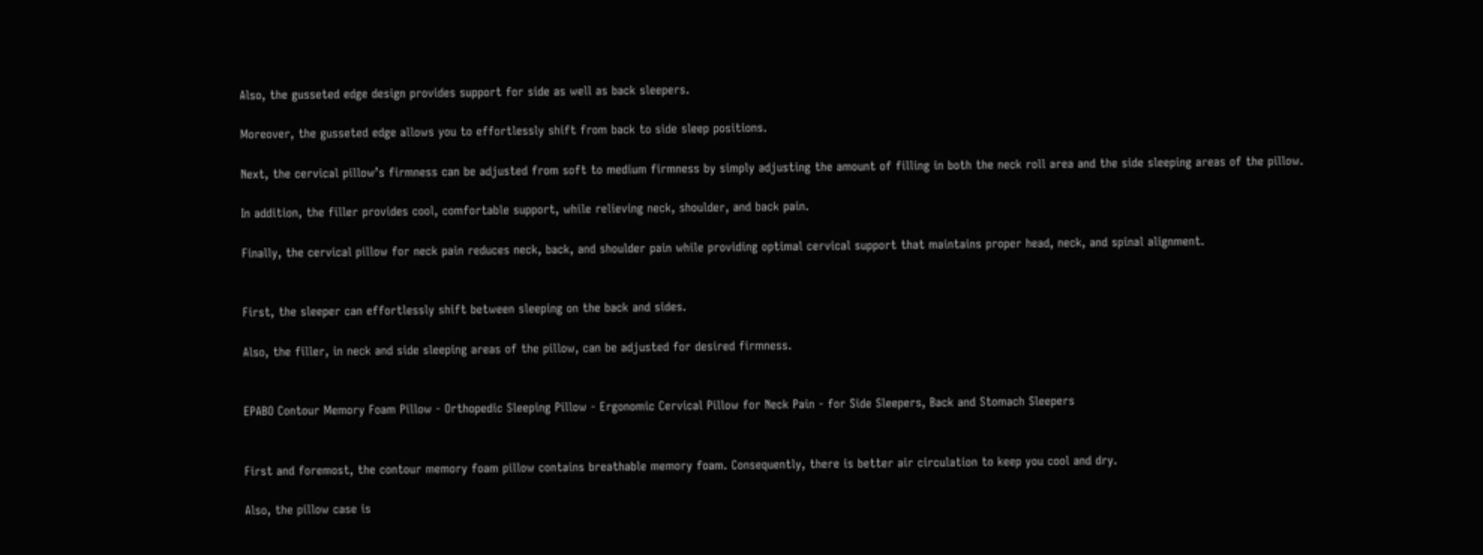Also, the gusseted edge design provides support for side as well as back sleepers.

Moreover, the gusseted edge allows you to effortlessly shift from back to side sleep positions.

Next, the cervical pillow’s firmness can be adjusted from soft to medium firmness by simply adjusting the amount of filling in both the neck roll area and the side sleeping areas of the pillow.

In addition, the filler provides cool, comfortable support, while relieving neck, shoulder, and back pain.

Finally, the cervical pillow for neck pain reduces neck, back, and shoulder pain while providing optimal cervical support that maintains proper head, neck, and spinal alignment.


First, the sleeper can effortlessly shift between sleeping on the back and sides.

Also, the filler, in neck and side sleeping areas of the pillow, can be adjusted for desired firmness.


EPABO Contour Memory Foam Pillow - Orthopedic Sleeping Pillow - Ergonomic Cervical Pillow for Neck Pain - for Side Sleepers, Back and Stomach Sleepers


First and foremost, the contour memory foam pillow contains breathable memory foam. Consequently, there is better air circulation to keep you cool and dry.

Also, the pillow case is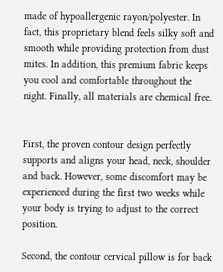made of hypoallergenic rayon/polyester. In fact, this proprietary blend feels silky soft and smooth while providing protection from dust mites. In addition, this premium fabric keeps you cool and comfortable throughout the night. Finally, all materials are chemical free.


First, the proven contour design perfectly supports and aligns your head, neck, shoulder and back. However, some discomfort may be experienced during the first two weeks while your body is trying to adjust to the correct position.

Second, the contour cervical pillow is for back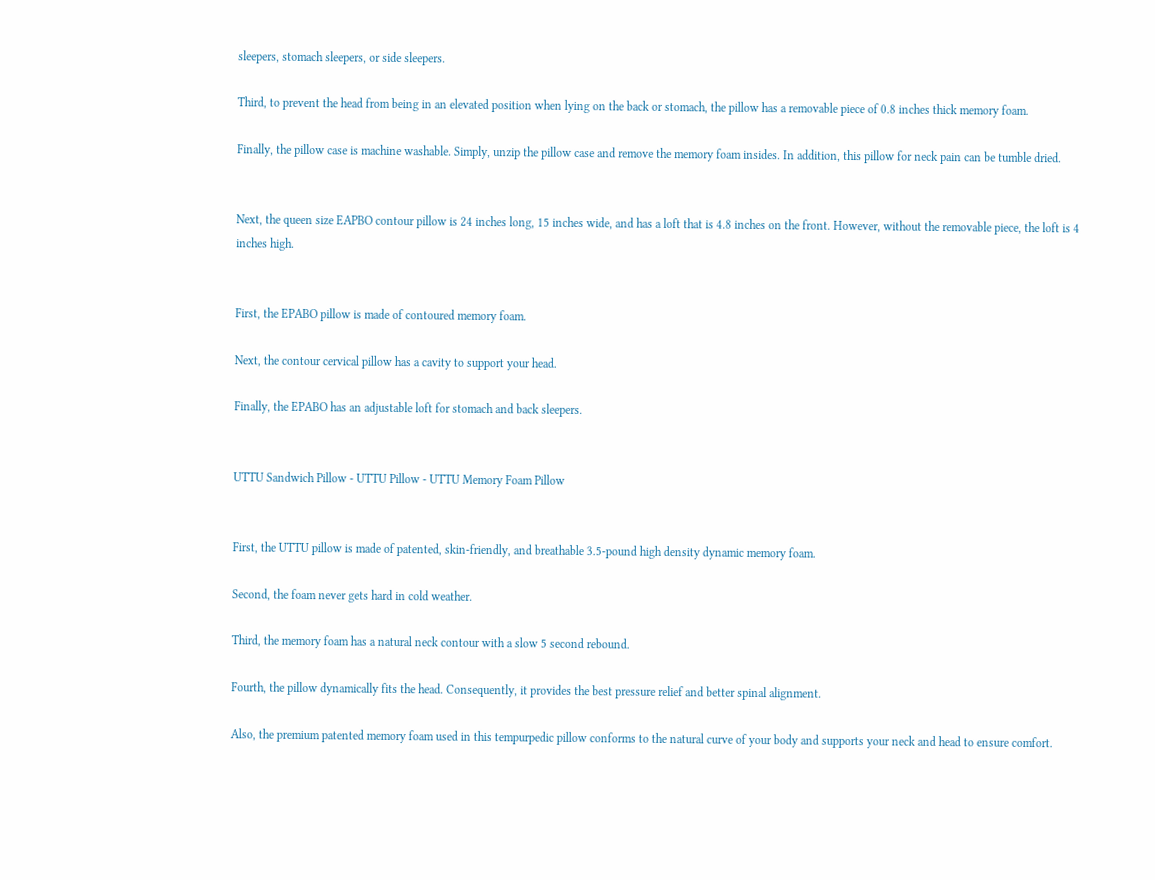sleepers, stomach sleepers, or side sleepers.

Third, to prevent the head from being in an elevated position when lying on the back or stomach, the pillow has a removable piece of 0.8 inches thick memory foam.

Finally, the pillow case is machine washable. Simply, unzip the pillow case and remove the memory foam insides. In addition, this pillow for neck pain can be tumble dried.


Next, the queen size EAPBO contour pillow is 24 inches long, 15 inches wide, and has a loft that is 4.8 inches on the front. However, without the removable piece, the loft is 4 inches high.


First, the EPABO pillow is made of contoured memory foam.

Next, the contour cervical pillow has a cavity to support your head.

Finally, the EPABO has an adjustable loft for stomach and back sleepers.


UTTU Sandwich Pillow - UTTU Pillow - UTTU Memory Foam Pillow


First, the UTTU pillow is made of patented, skin-friendly, and breathable 3.5-pound high density dynamic memory foam.

Second, the foam never gets hard in cold weather.

Third, the memory foam has a natural neck contour with a slow 5 second rebound.

Fourth, the pillow dynamically fits the head. Consequently, it provides the best pressure relief and better spinal alignment.

Also, the premium patented memory foam used in this tempurpedic pillow conforms to the natural curve of your body and supports your neck and head to ensure comfort.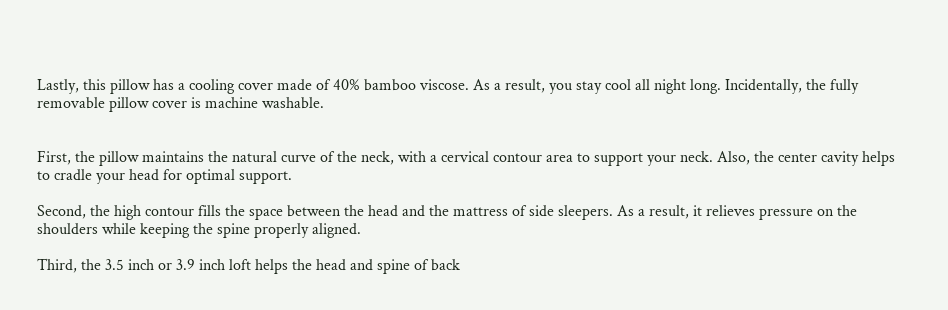Lastly, this pillow has a cooling cover made of 40% bamboo viscose. As a result, you stay cool all night long. Incidentally, the fully removable pillow cover is machine washable.


First, the pillow maintains the natural curve of the neck, with a cervical contour area to support your neck. Also, the center cavity helps to cradle your head for optimal support.

Second, the high contour fills the space between the head and the mattress of side sleepers. As a result, it relieves pressure on the shoulders while keeping the spine properly aligned.

Third, the 3.5 inch or 3.9 inch loft helps the head and spine of back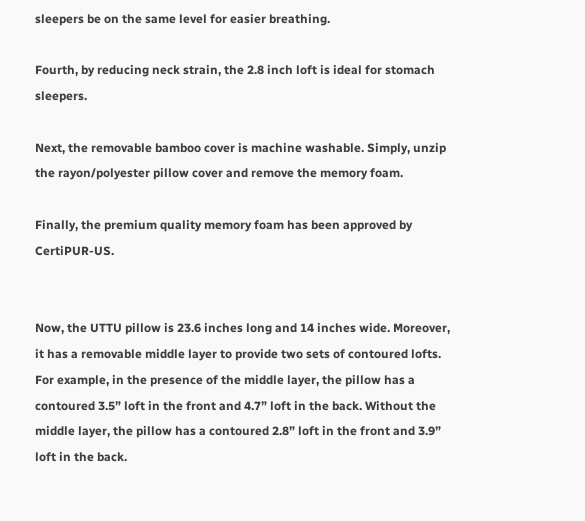sleepers be on the same level for easier breathing.

Fourth, by reducing neck strain, the 2.8 inch loft is ideal for stomach sleepers.

Next, the removable bamboo cover is machine washable. Simply, unzip the rayon/polyester pillow cover and remove the memory foam.

Finally, the premium quality memory foam has been approved by CertiPUR-US.


Now, the UTTU pillow is 23.6 inches long and 14 inches wide. Moreover, it has a removable middle layer to provide two sets of contoured lofts. For example, in the presence of the middle layer, the pillow has a contoured 3.5” loft in the front and 4.7” loft in the back. Without the middle layer, the pillow has a contoured 2.8” loft in the front and 3.9” loft in the back.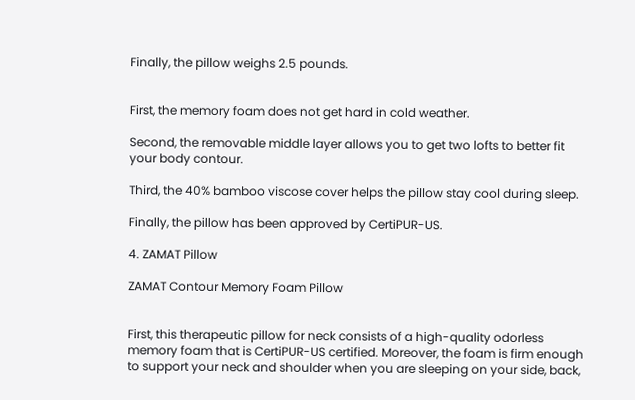Finally, the pillow weighs 2.5 pounds.


First, the memory foam does not get hard in cold weather.

Second, the removable middle layer allows you to get two lofts to better fit your body contour.

Third, the 40% bamboo viscose cover helps the pillow stay cool during sleep.

Finally, the pillow has been approved by CertiPUR-US.

4. ZAMAT Pillow

ZAMAT Contour Memory Foam Pillow


First, this therapeutic pillow for neck consists of a high-quality odorless memory foam that is CertiPUR-US certified. Moreover, the foam is firm enough to support your neck and shoulder when you are sleeping on your side, back,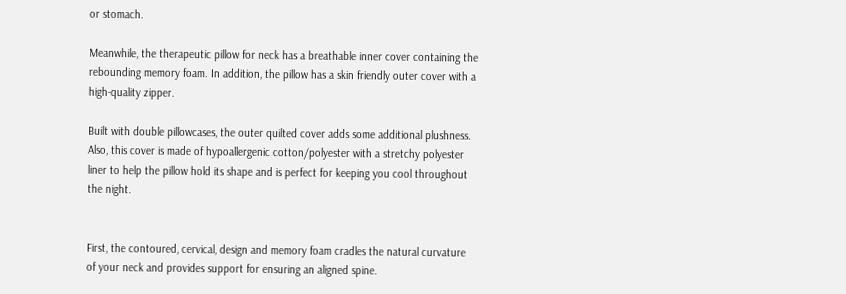or stomach.

Meanwhile, the therapeutic pillow for neck has a breathable inner cover containing the rebounding memory foam. In addition, the pillow has a skin friendly outer cover with a high-quality zipper.

Built with double pillowcases, the outer quilted cover adds some additional plushness. Also, this cover is made of hypoallergenic cotton/polyester with a stretchy polyester liner to help the pillow hold its shape and is perfect for keeping you cool throughout the night.


First, the contoured, cervical, design and memory foam cradles the natural curvature of your neck and provides support for ensuring an aligned spine.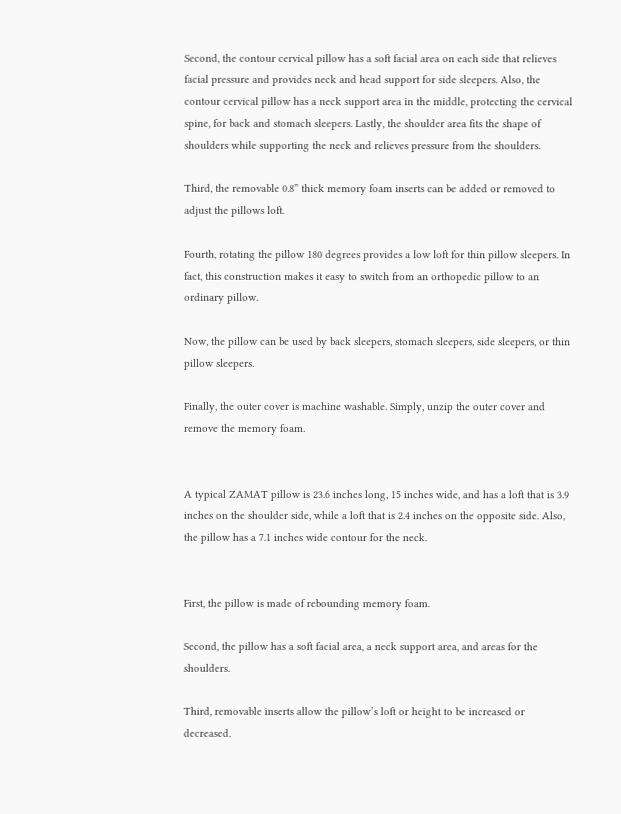Second, the contour cervical pillow has a soft facial area on each side that relieves facial pressure and provides neck and head support for side sleepers. Also, the contour cervical pillow has a neck support area in the middle, protecting the cervical spine, for back and stomach sleepers. Lastly, the shoulder area fits the shape of shoulders while supporting the neck and relieves pressure from the shoulders.

Third, the removable 0.8” thick memory foam inserts can be added or removed to adjust the pillows loft.

Fourth, rotating the pillow 180 degrees provides a low loft for thin pillow sleepers. In fact, this construction makes it easy to switch from an orthopedic pillow to an ordinary pillow.

Now, the pillow can be used by back sleepers, stomach sleepers, side sleepers, or thin pillow sleepers.

Finally, the outer cover is machine washable. Simply, unzip the outer cover and remove the memory foam.


A typical ZAMAT pillow is 23.6 inches long, 15 inches wide, and has a loft that is 3.9 inches on the shoulder side, while a loft that is 2.4 inches on the opposite side. Also, the pillow has a 7.1 inches wide contour for the neck.


First, the pillow is made of rebounding memory foam.

Second, the pillow has a soft facial area, a neck support area, and areas for the shoulders.

Third, removable inserts allow the pillow’s loft or height to be increased or decreased.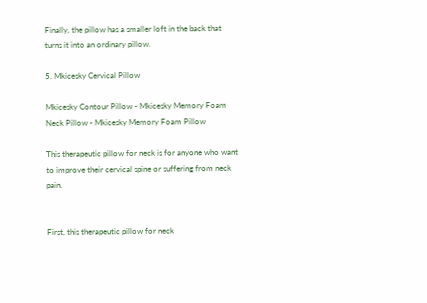Finally, the pillow has a smaller loft in the back that turns it into an ordinary pillow.

5. Mkicesky Cervical Pillow

Mkicesky Contour Pillow - Mkicesky Memory Foam Neck Pillow - Mkicesky Memory Foam Pillow

This therapeutic pillow for neck is for anyone who want to improve their cervical spine or suffering from neck pain.


First, this therapeutic pillow for neck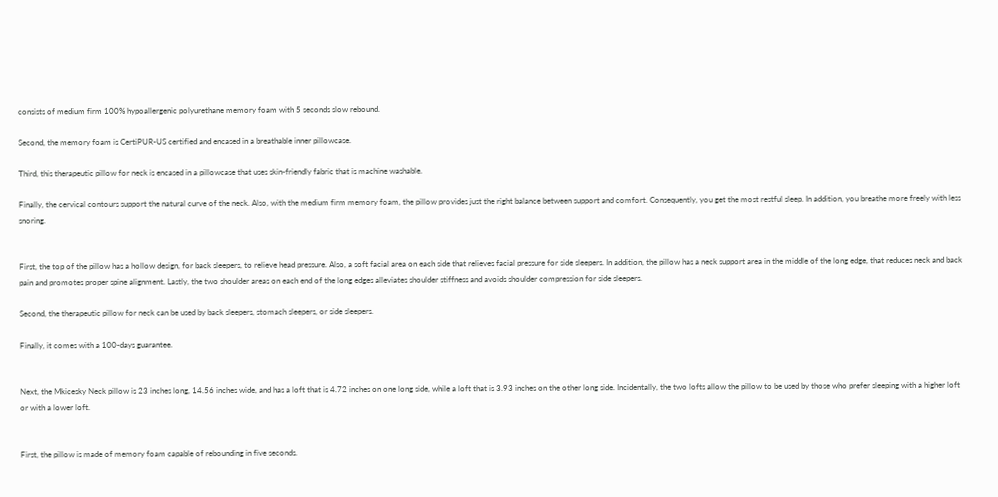consists of medium firm 100% hypoallergenic polyurethane memory foam with 5 seconds slow rebound.

Second, the memory foam is CertiPUR-US certified and encased in a breathable inner pillowcase.

Third, this therapeutic pillow for neck is encased in a pillowcase that uses skin-friendly fabric that is machine washable.

Finally, the cervical contours support the natural curve of the neck. Also, with the medium firm memory foam, the pillow provides just the right balance between support and comfort. Consequently, you get the most restful sleep. In addition, you breathe more freely with less snoring.


First, the top of the pillow has a hollow design, for back sleepers, to relieve head pressure. Also, a soft facial area on each side that relieves facial pressure for side sleepers. In addition, the pillow has a neck support area in the middle of the long edge, that reduces neck and back pain and promotes proper spine alignment. Lastly, the two shoulder areas on each end of the long edges alleviates shoulder stiffness and avoids shoulder compression for side sleepers.

Second, the therapeutic pillow for neck can be used by back sleepers, stomach sleepers, or side sleepers.

Finally, it comes with a 100-days guarantee.


Next, the Mkicesky Neck pillow is 23 inches long, 14.56 inches wide, and has a loft that is 4.72 inches on one long side, while a loft that is 3.93 inches on the other long side. Incidentally, the two lofts allow the pillow to be used by those who prefer sleeping with a higher loft or with a lower loft.


First, the pillow is made of memory foam capable of rebounding in five seconds.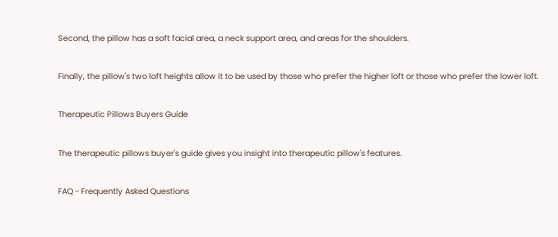Second, the pillow has a soft facial area, a neck support area, and areas for the shoulders.

Finally, the pillow's two loft heights allow it to be used by those who prefer the higher loft or those who prefer the lower loft.

Therapeutic Pillows Buyers Guide

The therapeutic pillows buyer's guide gives you insight into therapeutic pillow's features.

FAQ - Frequently Asked Questions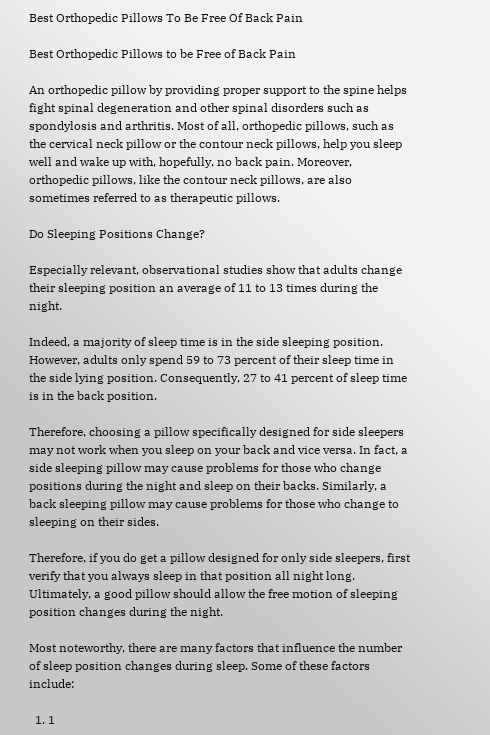Best Orthopedic Pillows To Be Free Of Back Pain

Best Orthopedic Pillows to be Free of Back Pain

An orthopedic pillow by providing proper support to the spine helps fight spinal degeneration and other spinal disorders such as spondylosis and arthritis. Most of all, orthopedic pillows, such as the cervical neck pillow or the contour neck pillows, help you sleep well and wake up with, hopefully, no back pain. Moreover, orthopedic pillows, like the contour neck pillows, are also sometimes referred to as therapeutic pillows.

Do Sleeping Positions Change?

Especially relevant, observational studies show that adults change their sleeping position an average of 11 to 13 times during the night.

Indeed, a majority of sleep time is in the side sleeping position. However, adults only spend 59 to 73 percent of their sleep time in the side lying position. Consequently, 27 to 41 percent of sleep time is in the back position.

Therefore, choosing a pillow specifically designed for side sleepers may not work when you sleep on your back and vice versa. In fact, a side sleeping pillow may cause problems for those who change positions during the night and sleep on their backs. Similarly, a back sleeping pillow may cause problems for those who change to sleeping on their sides.

Therefore, if you do get a pillow designed for only side sleepers, first verify that you always sleep in that position all night long. Ultimately, a good pillow should allow the free motion of sleeping position changes during the night.

Most noteworthy, there are many factors that influence the number of sleep position changes during sleep. Some of these factors include:

  1. 1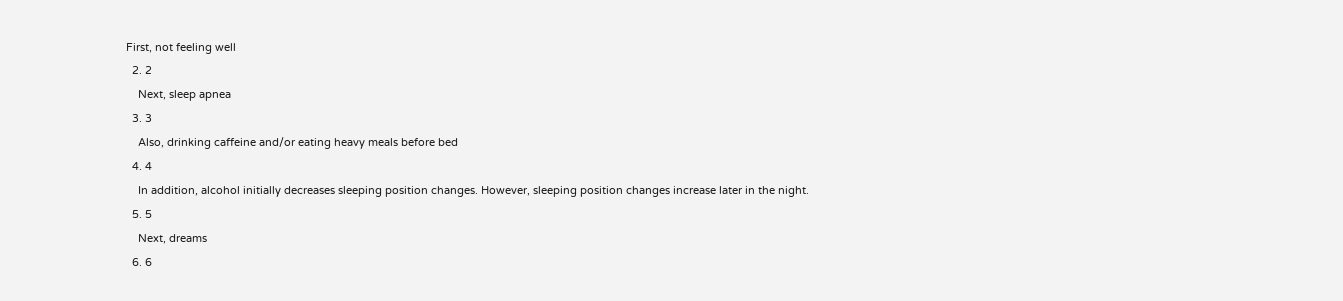First, not feeling well
  2. 2
    Next, sleep apnea
  3. 3
    Also, drinking caffeine and/or eating heavy meals before bed
  4. 4
    In addition, alcohol initially decreases sleeping position changes. However, sleeping position changes increase later in the night.
  5. 5
    Next, dreams
  6. 6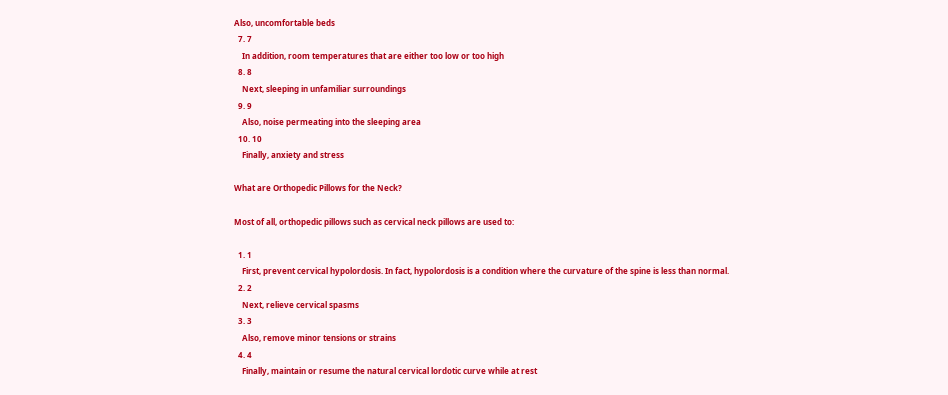Also, uncomfortable beds
  7. 7
    In addition, room temperatures that are either too low or too high
  8. 8
    Next, sleeping in unfamiliar surroundings
  9. 9
    Also, noise permeating into the sleeping area
  10. 10
    Finally, anxiety and stress

What are Orthopedic Pillows for the Neck?

Most of all, orthopedic pillows such as cervical neck pillows are used to:

  1. 1
    First, prevent cervical hypolordosis. In fact, hypolordosis is a condition where the curvature of the spine is less than normal.
  2. 2
    Next, relieve cervical spasms
  3. 3
    Also, remove minor tensions or strains
  4. 4
    Finally, maintain or resume the natural cervical lordotic curve while at rest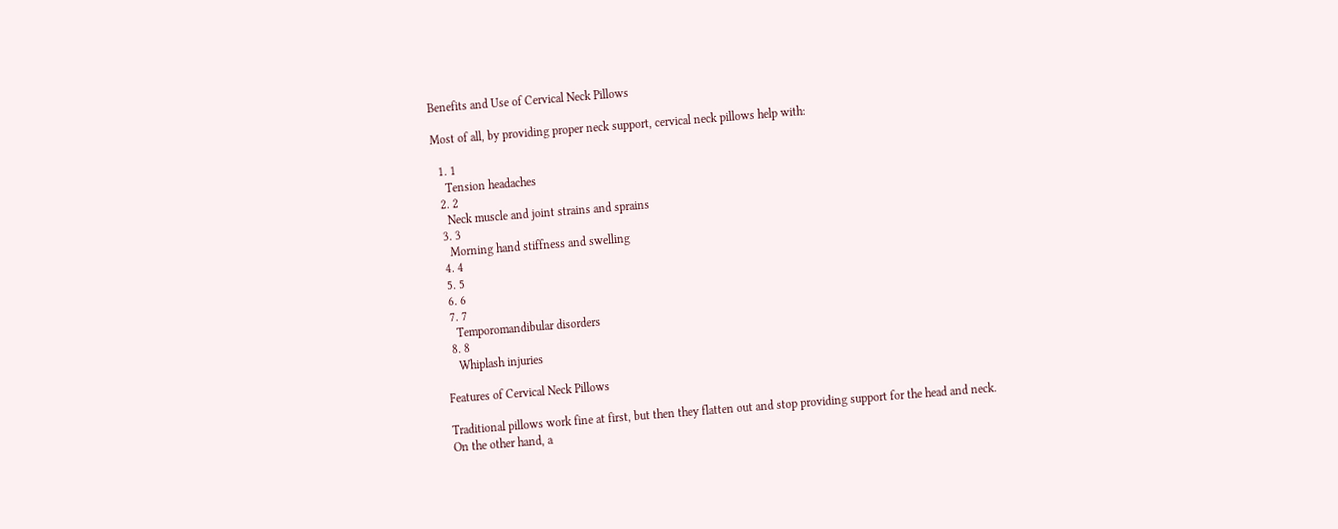Benefits and Use of Cervical Neck Pillows

Most of all, by providing proper neck support, cervical neck pillows help with:

  1. 1
    Tension headaches
  2. 2
    Neck muscle and joint strains and sprains
  3. 3
    Morning hand stiffness and swelling
  4. 4
  5. 5
  6. 6
  7. 7
    Temporomandibular disorders
  8. 8
    Whiplash injuries

Features of Cervical Neck Pillows

Traditional pillows work fine at first, but then they flatten out and stop providing support for the head and neck. On the other hand, a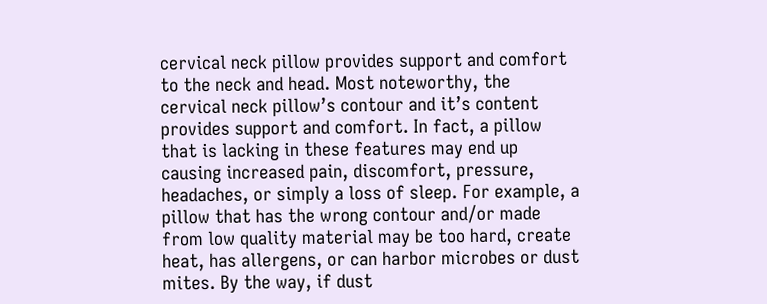cervical neck pillow provides support and comfort to the neck and head. Most noteworthy, the cervical neck pillow’s contour and it’s content provides support and comfort. In fact, a pillow that is lacking in these features may end up causing increased pain, discomfort, pressure, headaches, or simply a loss of sleep. For example, a pillow that has the wrong contour and/or made from low quality material may be too hard, create heat, has allergens, or can harbor microbes or dust mites. By the way, if dust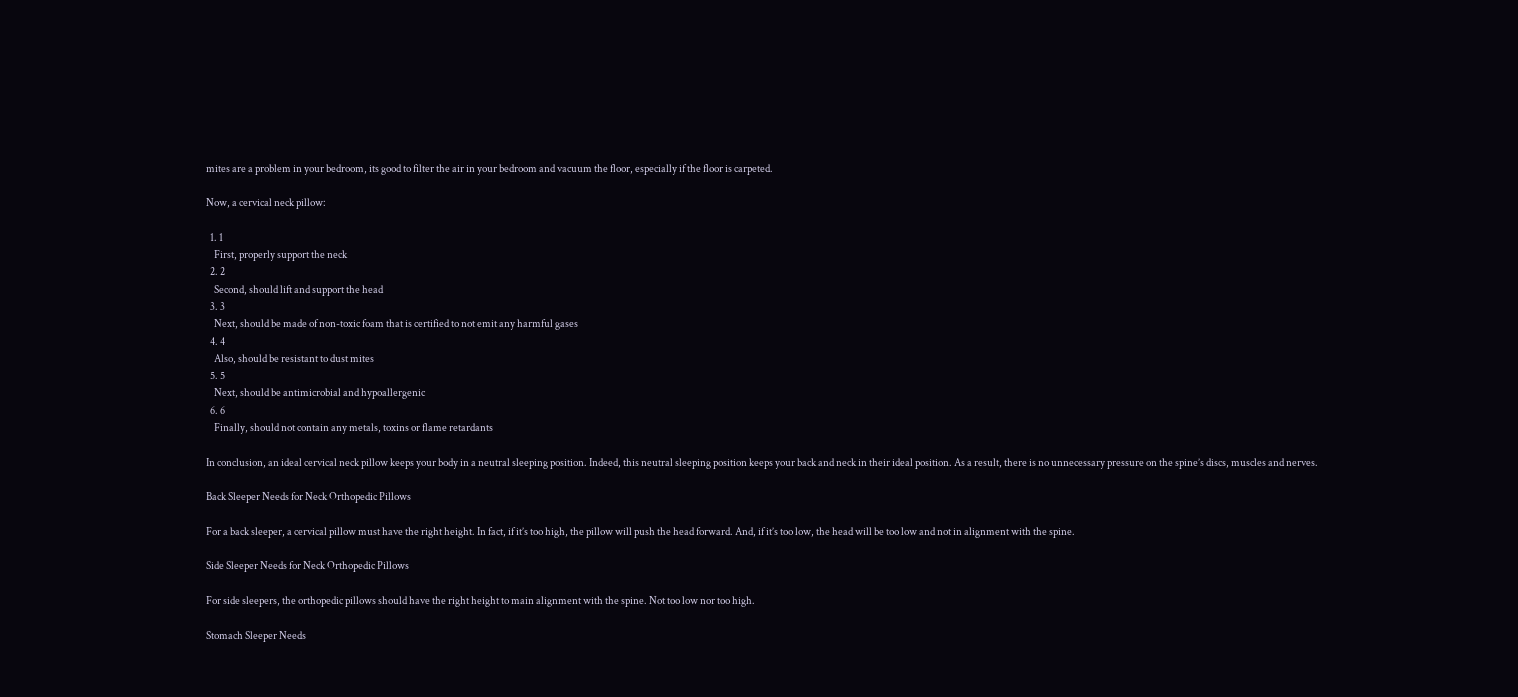mites are a problem in your bedroom, its good to filter the air in your bedroom and vacuum the floor, especially if the floor is carpeted.

Now, a cervical neck pillow:

  1. 1
    First, properly support the neck
  2. 2
    Second, should lift and support the head
  3. 3
    Next, should be made of non-toxic foam that is certified to not emit any harmful gases
  4. 4
    Also, should be resistant to dust mites
  5. 5
    Next, should be antimicrobial and hypoallergenic
  6. 6
    Finally, should not contain any metals, toxins or flame retardants

In conclusion, an ideal cervical neck pillow keeps your body in a neutral sleeping position. Indeed, this neutral sleeping position keeps your back and neck in their ideal position. As a result, there is no unnecessary pressure on the spine’s discs, muscles and nerves.

Back Sleeper Needs for Neck Orthopedic Pillows

For a back sleeper, a cervical pillow must have the right height. In fact, if it’s too high, the pillow will push the head forward. And, if it’s too low, the head will be too low and not in alignment with the spine.

Side Sleeper Needs for Neck Orthopedic Pillows

For side sleepers, the orthopedic pillows should have the right height to main alignment with the spine. Not too low nor too high.

Stomach Sleeper Needs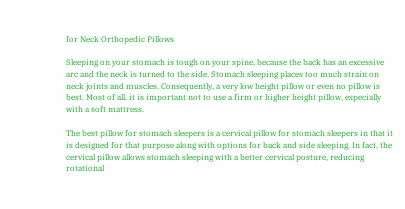for Neck Orthopedic Pillows

Sleeping on your stomach is tough on your spine, because the back has an excessive arc and the neck is turned to the side. Stomach sleeping places too much strain on neck joints and muscles. Consequently, a very low height pillow or even no pillow is best. Most of all, it is important not to use a firm or higher height pillow, especially with a soft mattress.

The best pillow for stomach sleepers is a cervical pillow for stomach sleepers in that it is designed for that purpose along with options for back and side sleeping. In fact, the cervical pillow allows stomach sleeping with a better cervical posture, reducing rotational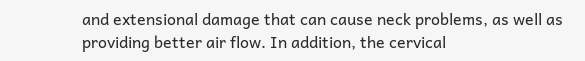and extensional damage that can cause neck problems, as well as providing better air flow. In addition, the cervical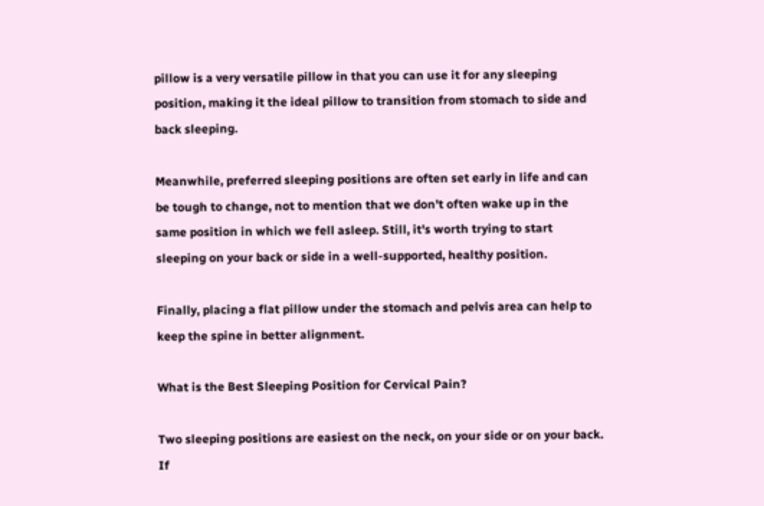pillow is a very versatile pillow in that you can use it for any sleeping position, making it the ideal pillow to transition from stomach to side and back sleeping.

Meanwhile, preferred sleeping positions are often set early in life and can be tough to change, not to mention that we don't often wake up in the same position in which we fell asleep. Still, it's worth trying to start sleeping on your back or side in a well-supported, healthy position.

Finally, placing a flat pillow under the stomach and pelvis area can help to keep the spine in better alignment.

What is the Best Sleeping Position for Cervical Pain?

Two sleeping positions are easiest on the neck, on your side or on your back. If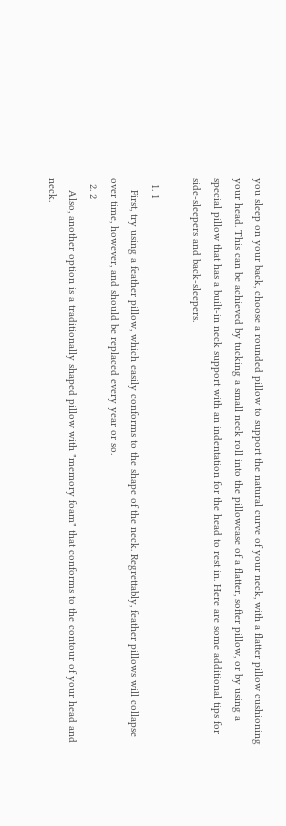you sleep on your back, choose a rounded pillow to support the natural curve of your neck, with a flatter pillow cushioning your head. This can be achieved by tucking a small neck roll into the pillowcase of a flatter, softer pillow, or by using a special pillow that has a built-in neck support with an indentation for the head to rest in. Here are some additional tips for side-sleepers and back-sleepers.

  1. 1
    First, try using a feather pillow, which easily conforms to the shape of the neck. Regrettably, feather pillows will collapse over time, however, and should be replaced every year or so.
  2. 2
    Also, another option is a traditionally shaped pillow with "memory foam" that conforms to the contour of your head and neck.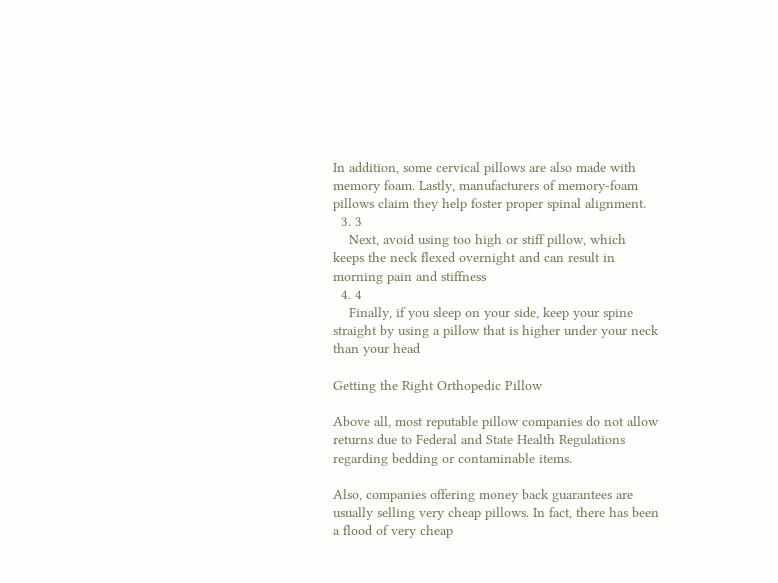In addition, some cervical pillows are also made with memory foam. Lastly, manufacturers of memory-foam pillows claim they help foster proper spinal alignment.
  3. 3
    Next, avoid using too high or stiff pillow, which keeps the neck flexed overnight and can result in morning pain and stiffness
  4. 4
    Finally, if you sleep on your side, keep your spine straight by using a pillow that is higher under your neck than your head

Getting the Right Orthopedic Pillow

Above all, most reputable pillow companies do not allow returns due to Federal and State Health Regulations regarding bedding or contaminable items.

Also, companies offering money back guarantees are usually selling very cheap pillows. In fact, there has been a flood of very cheap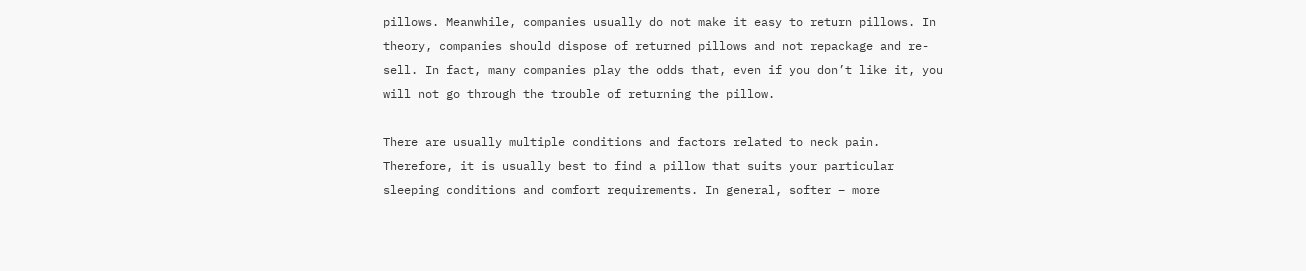pillows. Meanwhile, companies usually do not make it easy to return pillows. In theory, companies should dispose of returned pillows and not repackage and re-sell. In fact, many companies play the odds that, even if you don’t like it, you will not go through the trouble of returning the pillow.

There are usually multiple conditions and factors related to neck pain. Therefore, it is usually best to find a pillow that suits your particular sleeping conditions and comfort requirements. In general, softer – more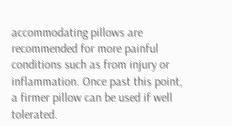accommodating pillows are recommended for more painful conditions such as from injury or inflammation. Once past this point, a firmer pillow can be used if well tolerated.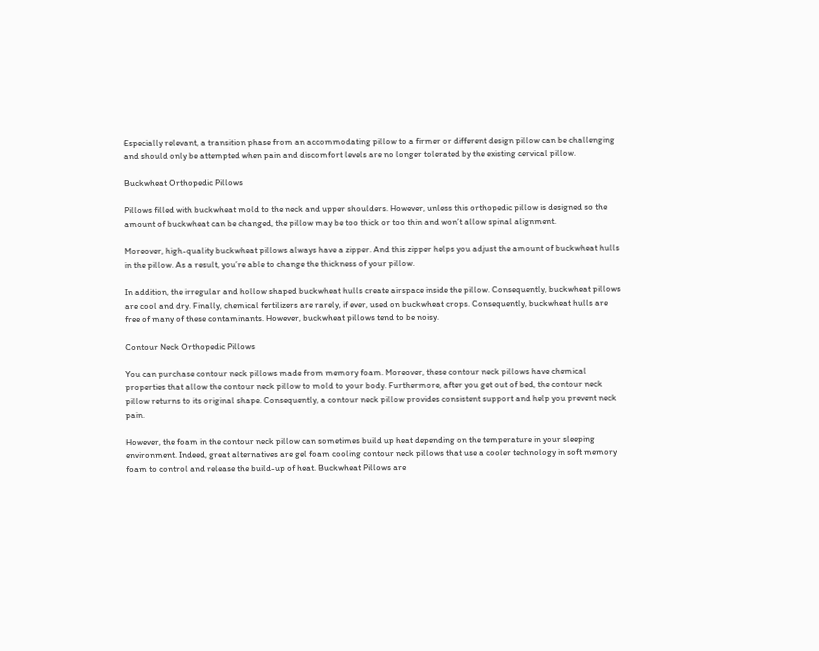Especially relevant, a transition phase from an accommodating pillow to a firmer or different design pillow can be challenging and should only be attempted when pain and discomfort levels are no longer tolerated by the existing cervical pillow.

Buckwheat Orthopedic Pillows

Pillows filled with buckwheat mold to the neck and upper shoulders. However, unless this orthopedic pillow is designed so the amount of buckwheat can be changed, the pillow may be too thick or too thin and won’t allow spinal alignment.

Moreover, high-quality buckwheat pillows always have a zipper. And this zipper helps you adjust the amount of buckwheat hulls in the pillow. As a result, you’re able to change the thickness of your pillow.

In addition, the irregular and hollow shaped buckwheat hulls create airspace inside the pillow. Consequently, buckwheat pillows are cool and dry. Finally, chemical fertilizers are rarely, if ever, used on buckwheat crops. Consequently, buckwheat hulls are free of many of these contaminants. However, buckwheat pillows tend to be noisy.

Contour Neck Orthopedic Pillows

You can purchase contour neck pillows made from memory foam. Moreover, these contour neck pillows have chemical properties that allow the contour neck pillow to mold to your body. Furthermore, after you get out of bed, the contour neck pillow returns to its original shape. Consequently, a contour neck pillow provides consistent support and help you prevent neck pain.

However, the foam in the contour neck pillow can sometimes build up heat depending on the temperature in your sleeping environment. Indeed, great alternatives are gel foam cooling contour neck pillows that use a cooler technology in soft memory foam to control and release the build-up of heat. Buckwheat Pillows are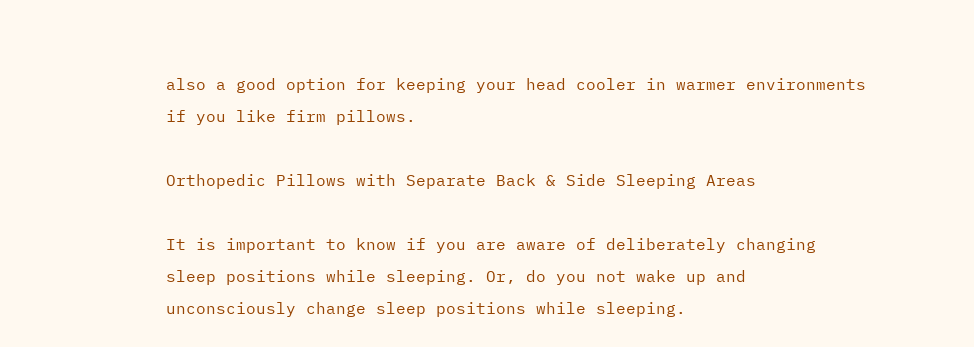also a good option for keeping your head cooler in warmer environments if you like firm pillows.

Orthopedic Pillows with Separate Back & Side Sleeping Areas

It is important to know if you are aware of deliberately changing sleep positions while sleeping. Or, do you not wake up and unconsciously change sleep positions while sleeping.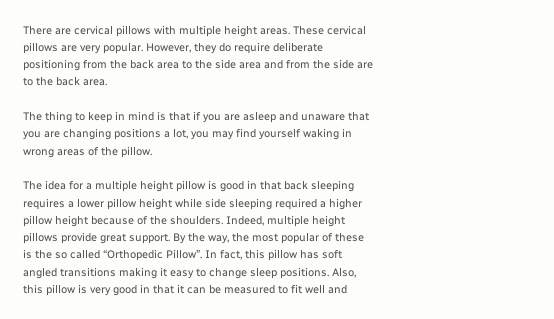There are cervical pillows with multiple height areas. These cervical pillows are very popular. However, they do require deliberate positioning from the back area to the side area and from the side are to the back area.

The thing to keep in mind is that if you are asleep and unaware that you are changing positions a lot, you may find yourself waking in wrong areas of the pillow.

The idea for a multiple height pillow is good in that back sleeping requires a lower pillow height while side sleeping required a higher pillow height because of the shoulders. Indeed, multiple height pillows provide great support. By the way, the most popular of these is the so called “Orthopedic Pillow”. In fact, this pillow has soft angled transitions making it easy to change sleep positions. Also, this pillow is very good in that it can be measured to fit well and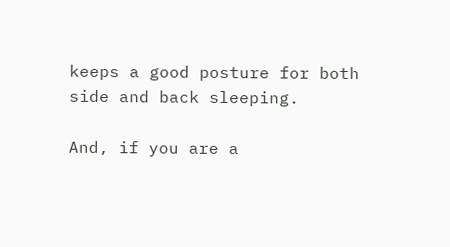keeps a good posture for both side and back sleeping.

And, if you are a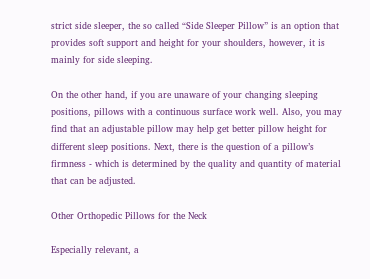strict side sleeper, the so called “Side Sleeper Pillow” is an option that provides soft support and height for your shoulders, however, it is mainly for side sleeping.

On the other hand, if you are unaware of your changing sleeping positions, pillows with a continuous surface work well. Also, you may find that an adjustable pillow may help get better pillow height for different sleep positions. Next, there is the question of a pillow’s firmness - which is determined by the quality and quantity of material that can be adjusted.

Other Orthopedic Pillows for the Neck

Especially relevant, a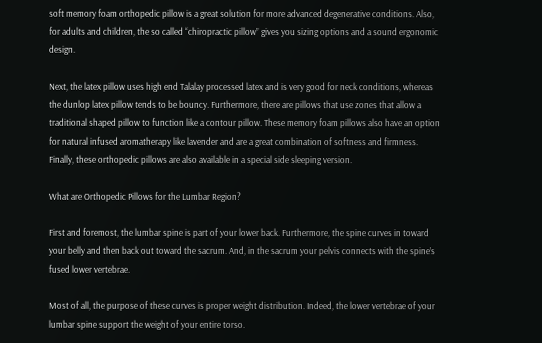soft memory foam orthopedic pillow is a great solution for more advanced degenerative conditions. Also, for adults and children, the so called “chiropractic pillow” gives you sizing options and a sound ergonomic design.

Next, the latex pillow uses high end Talalay processed latex and is very good for neck conditions, whereas the dunlop latex pillow tends to be bouncy. Furthermore, there are pillows that use zones that allow a traditional shaped pillow to function like a contour pillow. These memory foam pillows also have an option for natural infused aromatherapy like lavender and are a great combination of softness and firmness. Finally, these orthopedic pillows are also available in a special side sleeping version.

What are Orthopedic Pillows for the Lumbar Region?

First and foremost, the lumbar spine is part of your lower back. Furthermore, the spine curves in toward your belly and then back out toward the sacrum. And, in the sacrum your pelvis connects with the spine’s fused lower vertebrae.

Most of all, the purpose of these curves is proper weight distribution. Indeed, the lower vertebrae of your lumbar spine support the weight of your entire torso.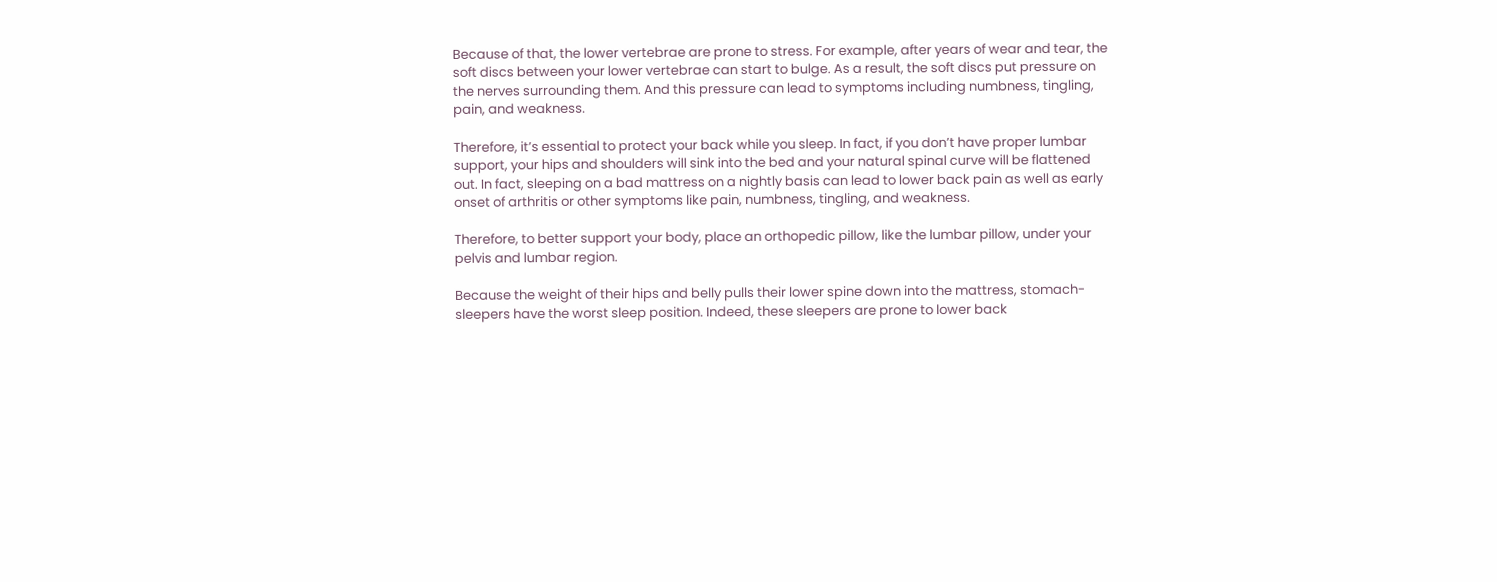Because of that, the lower vertebrae are prone to stress. For example, after years of wear and tear, the soft discs between your lower vertebrae can start to bulge. As a result, the soft discs put pressure on the nerves surrounding them. And this pressure can lead to symptoms including numbness, tingling, pain, and weakness.

Therefore, it’s essential to protect your back while you sleep. In fact, if you don’t have proper lumbar support, your hips and shoulders will sink into the bed and your natural spinal curve will be flattened out. In fact, sleeping on a bad mattress on a nightly basis can lead to lower back pain as well as early onset of arthritis or other symptoms like pain, numbness, tingling, and weakness.

Therefore, to better support your body, place an orthopedic pillow, like the lumbar pillow, under your pelvis and lumbar region.

Because the weight of their hips and belly pulls their lower spine down into the mattress, stomach-sleepers have the worst sleep position. Indeed, these sleepers are prone to lower back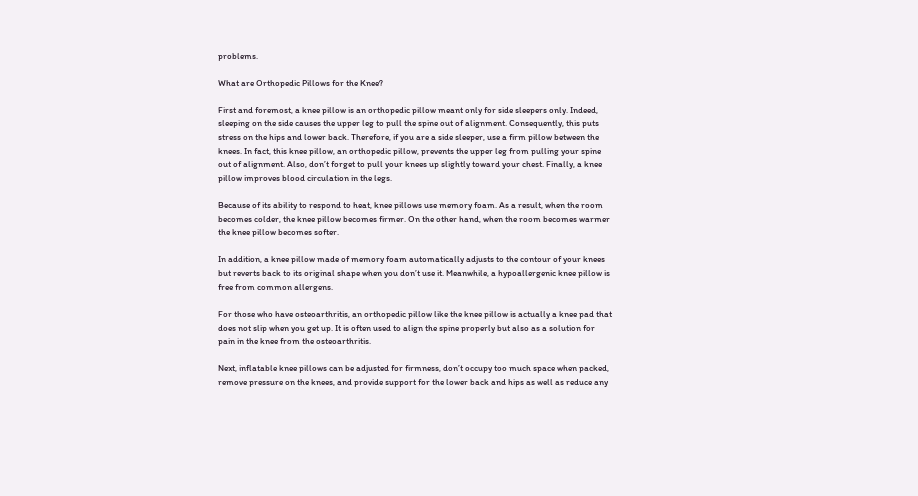problems.

What are Orthopedic Pillows for the Knee?

First and foremost, a knee pillow is an orthopedic pillow meant only for side sleepers only. Indeed, sleeping on the side causes the upper leg to pull the spine out of alignment. Consequently, this puts stress on the hips and lower back. Therefore, if you are a side sleeper, use a firm pillow between the knees. In fact, this knee pillow, an orthopedic pillow, prevents the upper leg from pulling your spine out of alignment. Also, don’t forget to pull your knees up slightly toward your chest. Finally, a knee pillow improves blood circulation in the legs.

Because of its ability to respond to heat, knee pillows use memory foam. As a result, when the room becomes colder, the knee pillow becomes firmer. On the other hand, when the room becomes warmer the knee pillow becomes softer.

In addition, a knee pillow made of memory foam automatically adjusts to the contour of your knees but reverts back to its original shape when you don’t use it. Meanwhile, a hypoallergenic knee pillow is free from common allergens.

For those who have osteoarthritis, an orthopedic pillow like the knee pillow is actually a knee pad that does not slip when you get up. It is often used to align the spine properly but also as a solution for pain in the knee from the osteoarthritis.

Next, inflatable knee pillows can be adjusted for firmness, don’t occupy too much space when packed, remove pressure on the knees, and provide support for the lower back and hips as well as reduce any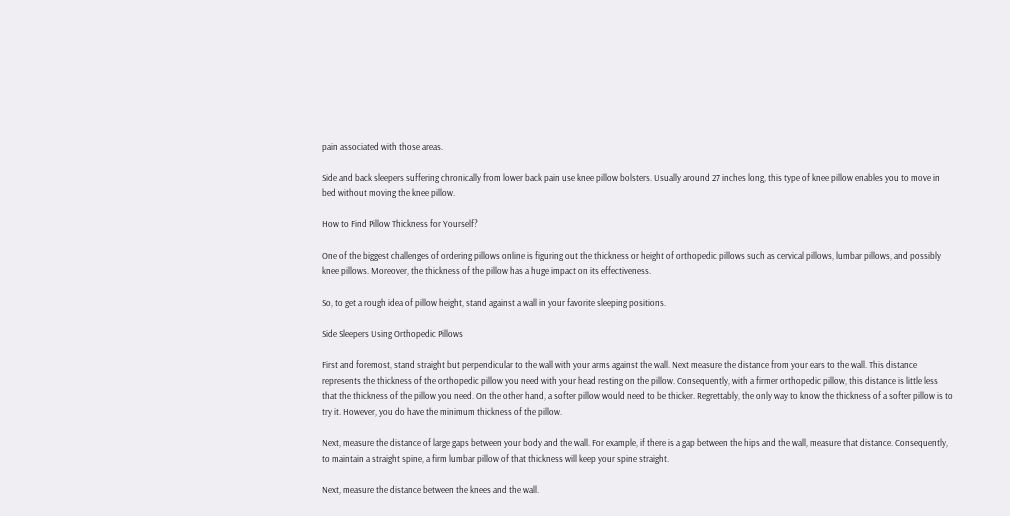pain associated with those areas.

Side and back sleepers suffering chronically from lower back pain use knee pillow bolsters. Usually around 27 inches long, this type of knee pillow enables you to move in bed without moving the knee pillow.

How to Find Pillow Thickness for Yourself?

One of the biggest challenges of ordering pillows online is figuring out the thickness or height of orthopedic pillows such as cervical pillows, lumbar pillows, and possibly knee pillows. Moreover, the thickness of the pillow has a huge impact on its effectiveness.

So, to get a rough idea of pillow height, stand against a wall in your favorite sleeping positions.

Side Sleepers Using Orthopedic Pillows

First and foremost, stand straight but perpendicular to the wall with your arms against the wall. Next measure the distance from your ears to the wall. This distance represents the thickness of the orthopedic pillow you need with your head resting on the pillow. Consequently, with a firmer orthopedic pillow, this distance is little less that the thickness of the pillow you need. On the other hand, a softer pillow would need to be thicker. Regrettably, the only way to know the thickness of a softer pillow is to try it. However, you do have the minimum thickness of the pillow.

Next, measure the distance of large gaps between your body and the wall. For example, if there is a gap between the hips and the wall, measure that distance. Consequently, to maintain a straight spine, a firm lumbar pillow of that thickness will keep your spine straight.

Next, measure the distance between the knees and the wall.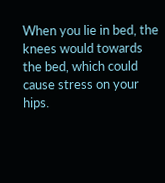When you lie in bed, the knees would towards the bed, which could cause stress on your hips.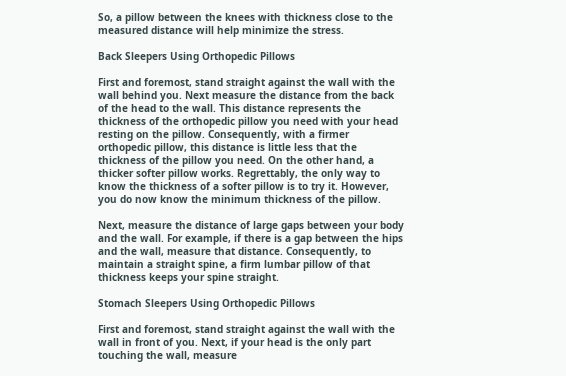So, a pillow between the knees with thickness close to the measured distance will help minimize the stress.

Back Sleepers Using Orthopedic Pillows

First and foremost, stand straight against the wall with the wall behind you. Next measure the distance from the back of the head to the wall. This distance represents the thickness of the orthopedic pillow you need with your head resting on the pillow. Consequently, with a firmer orthopedic pillow, this distance is little less that the thickness of the pillow you need. On the other hand, a thicker softer pillow works. Regrettably, the only way to know the thickness of a softer pillow is to try it. However, you do now know the minimum thickness of the pillow.

Next, measure the distance of large gaps between your body and the wall. For example, if there is a gap between the hips and the wall, measure that distance. Consequently, to maintain a straight spine, a firm lumbar pillow of that thickness keeps your spine straight.

Stomach Sleepers Using Orthopedic Pillows

First and foremost, stand straight against the wall with the wall in front of you. Next, if your head is the only part touching the wall, measure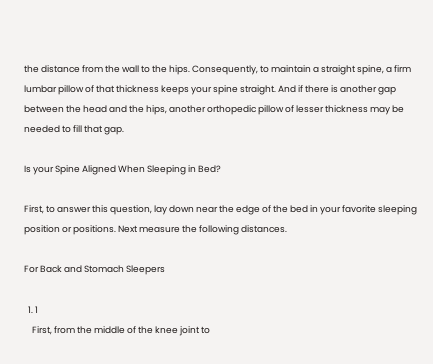the distance from the wall to the hips. Consequently, to maintain a straight spine, a firm lumbar pillow of that thickness keeps your spine straight. And if there is another gap between the head and the hips, another orthopedic pillow of lesser thickness may be needed to fill that gap.

Is your Spine Aligned When Sleeping in Bed?

First, to answer this question, lay down near the edge of the bed in your favorite sleeping position or positions. Next measure the following distances.

For Back and Stomach Sleepers

  1. 1
    First, from the middle of the knee joint to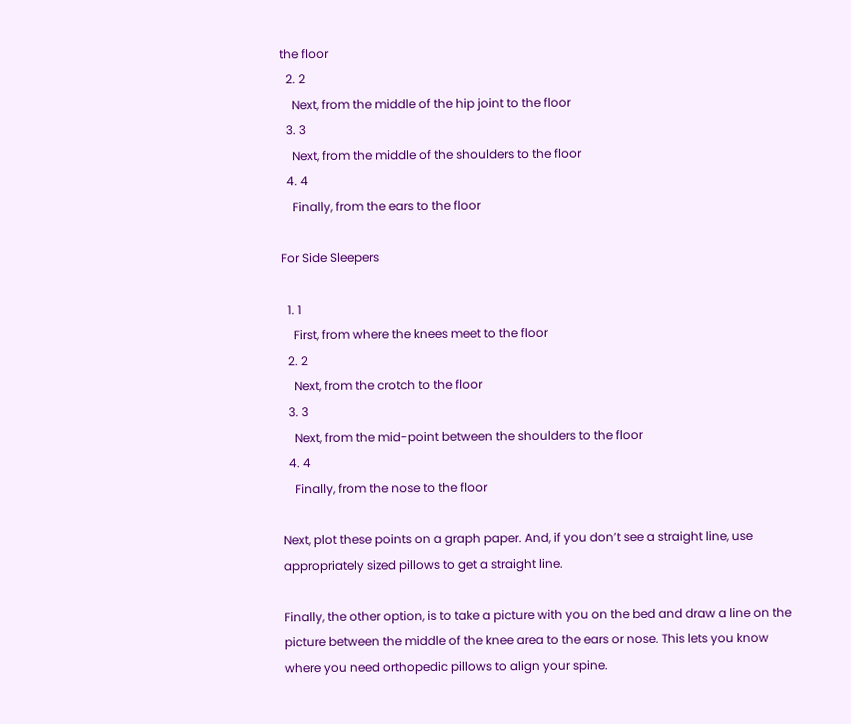the floor
  2. 2
    Next, from the middle of the hip joint to the floor
  3. 3
    Next, from the middle of the shoulders to the floor
  4. 4
    Finally, from the ears to the floor

For Side Sleepers

  1. 1
    First, from where the knees meet to the floor
  2. 2
    Next, from the crotch to the floor
  3. 3
    Next, from the mid-point between the shoulders to the floor
  4. 4
    Finally, from the nose to the floor

Next, plot these points on a graph paper. And, if you don’t see a straight line, use appropriately sized pillows to get a straight line.

Finally, the other option, is to take a picture with you on the bed and draw a line on the picture between the middle of the knee area to the ears or nose. This lets you know where you need orthopedic pillows to align your spine.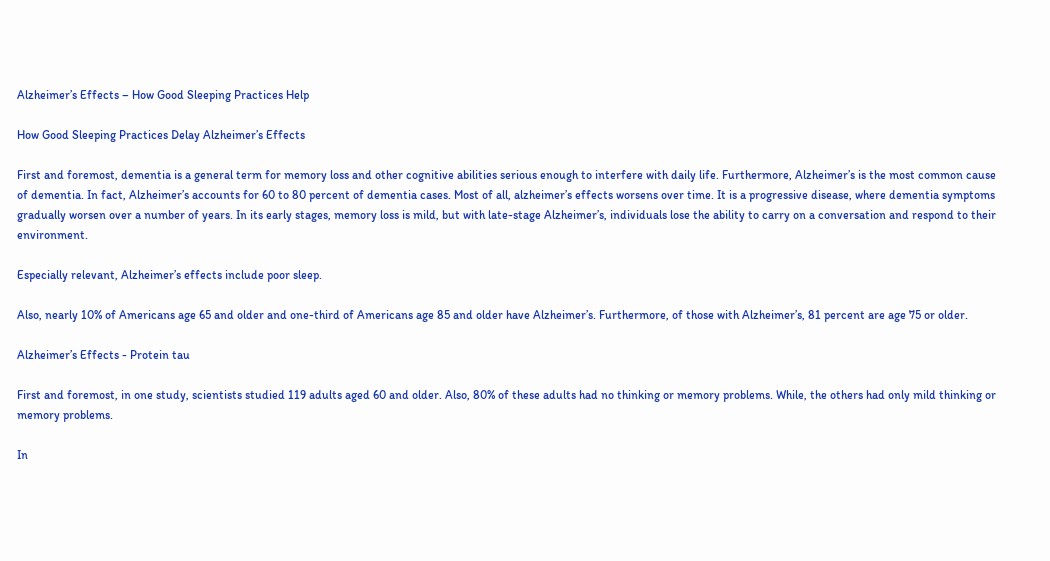Alzheimer’s Effects – How Good Sleeping Practices Help

How Good Sleeping Practices Delay Alzheimer’s Effects

First and foremost, dementia is a general term for memory loss and other cognitive abilities serious enough to interfere with daily life. Furthermore, Alzheimer’s is the most common cause of dementia. In fact, Alzheimer’s accounts for 60 to 80 percent of dementia cases. Most of all, alzheimer’s effects worsens over time. It is a progressive disease, where dementia symptoms gradually worsen over a number of years. In its early stages, memory loss is mild, but with late-stage Alzheimer’s, individuals lose the ability to carry on a conversation and respond to their environment.

Especially relevant, Alzheimer’s effects include poor sleep.

Also, nearly 10% of Americans age 65 and older and one-third of Americans age 85 and older have Alzheimer’s. Furthermore, of those with Alzheimer’s, 81 percent are age 75 or older.

Alzheimer’s Effects - Protein tau

First and foremost, in one study, scientists studied 119 adults aged 60 and older. Also, 80% of these adults had no thinking or memory problems. While, the others had only mild thinking or memory problems.

In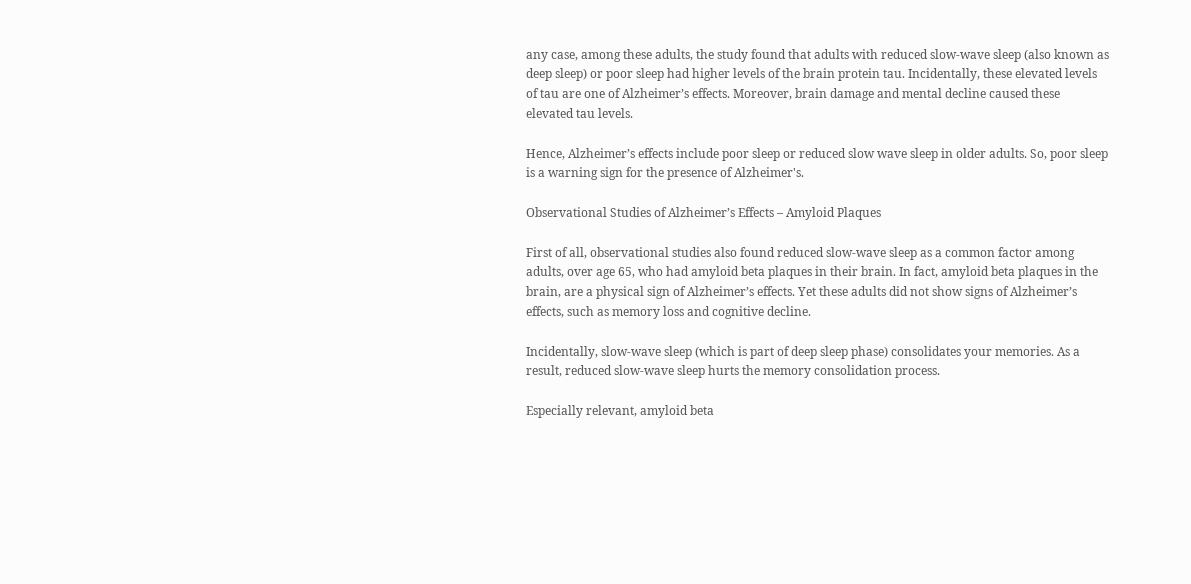any case, among these adults, the study found that adults with reduced slow-wave sleep (also known as deep sleep) or poor sleep had higher levels of the brain protein tau. Incidentally, these elevated levels of tau are one of Alzheimer’s effects. Moreover, brain damage and mental decline caused these elevated tau levels.

Hence, Alzheimer’s effects include poor sleep or reduced slow wave sleep in older adults. So, poor sleep is a warning sign for the presence of Alzheimer's.

Observational Studies of Alzheimer’s Effects – Amyloid Plaques

First of all, observational studies also found reduced slow-wave sleep as a common factor among adults, over age 65, who had amyloid beta plaques in their brain. In fact, amyloid beta plaques in the brain, are a physical sign of Alzheimer’s effects. Yet these adults did not show signs of Alzheimer’s effects, such as memory loss and cognitive decline.

Incidentally, slow-wave sleep (which is part of deep sleep phase) consolidates your memories. As a result, reduced slow-wave sleep hurts the memory consolidation process.

Especially relevant, amyloid beta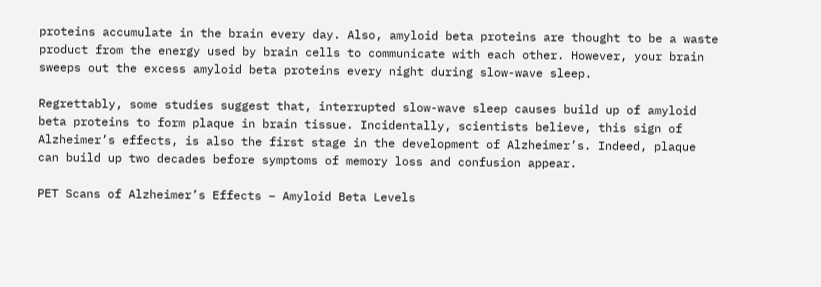proteins accumulate in the brain every day. Also, amyloid beta proteins are thought to be a waste product from the energy used by brain cells to communicate with each other. However, your brain sweeps out the excess amyloid beta proteins every night during slow-wave sleep.

Regrettably, some studies suggest that, interrupted slow-wave sleep causes build up of amyloid beta proteins to form plaque in brain tissue. Incidentally, scientists believe, this sign of Alzheimer’s effects, is also the first stage in the development of Alzheimer’s. Indeed, plaque can build up two decades before symptoms of memory loss and confusion appear.

PET Scans of Alzheimer’s Effects – Amyloid Beta Levels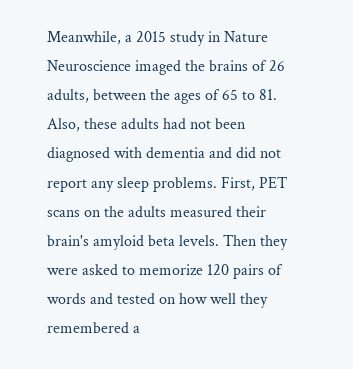Meanwhile, a 2015 study in Nature Neuroscience imaged the brains of 26 adults, between the ages of 65 to 81. Also, these adults had not been diagnosed with dementia and did not report any sleep problems. First, PET scans on the adults measured their brain's amyloid beta levels. Then they were asked to memorize 120 pairs of words and tested on how well they remembered a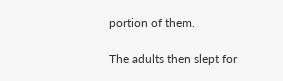portion of them.

The adults then slept for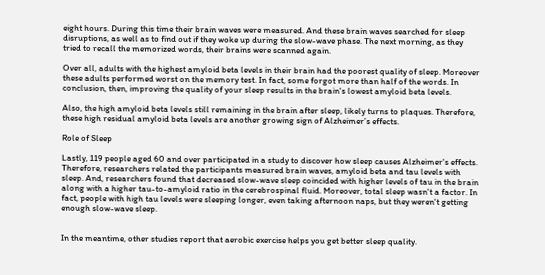eight hours. During this time their brain waves were measured. And these brain waves searched for sleep disruptions, as well as to find out if they woke up during the slow-wave phase. The next morning, as they tried to recall the memorized words, their brains were scanned again.

Over all, adults with the highest amyloid beta levels in their brain had the poorest quality of sleep. Moreover these adults performed worst on the memory test. In fact, some forgot more than half of the words. In conclusion, then, improving the quality of your sleep results in the brain's lowest amyloid beta levels.

Also, the high amyloid beta levels still remaining in the brain after sleep, likely turns to plaques. Therefore, these high residual amyloid beta levels are another growing sign of Alzheimer’s effects.

Role of Sleep

Lastly, 119 people aged 60 and over participated in a study to discover how sleep causes Alzheimer's effects. Therefore, researchers related the participants measured brain waves, amyloid beta and tau levels with sleep. And, researchers found that decreased slow-wave sleep coincided with higher levels of tau in the brain along with a higher tau-to-amyloid ratio in the cerebrospinal fluid. Moreover, total sleep wasn't a factor. In fact, people with high tau levels were sleeping longer, even taking afternoon naps, but they weren't getting enough slow-wave sleep.


In the meantime, other studies report that aerobic exercise helps you get better sleep quality.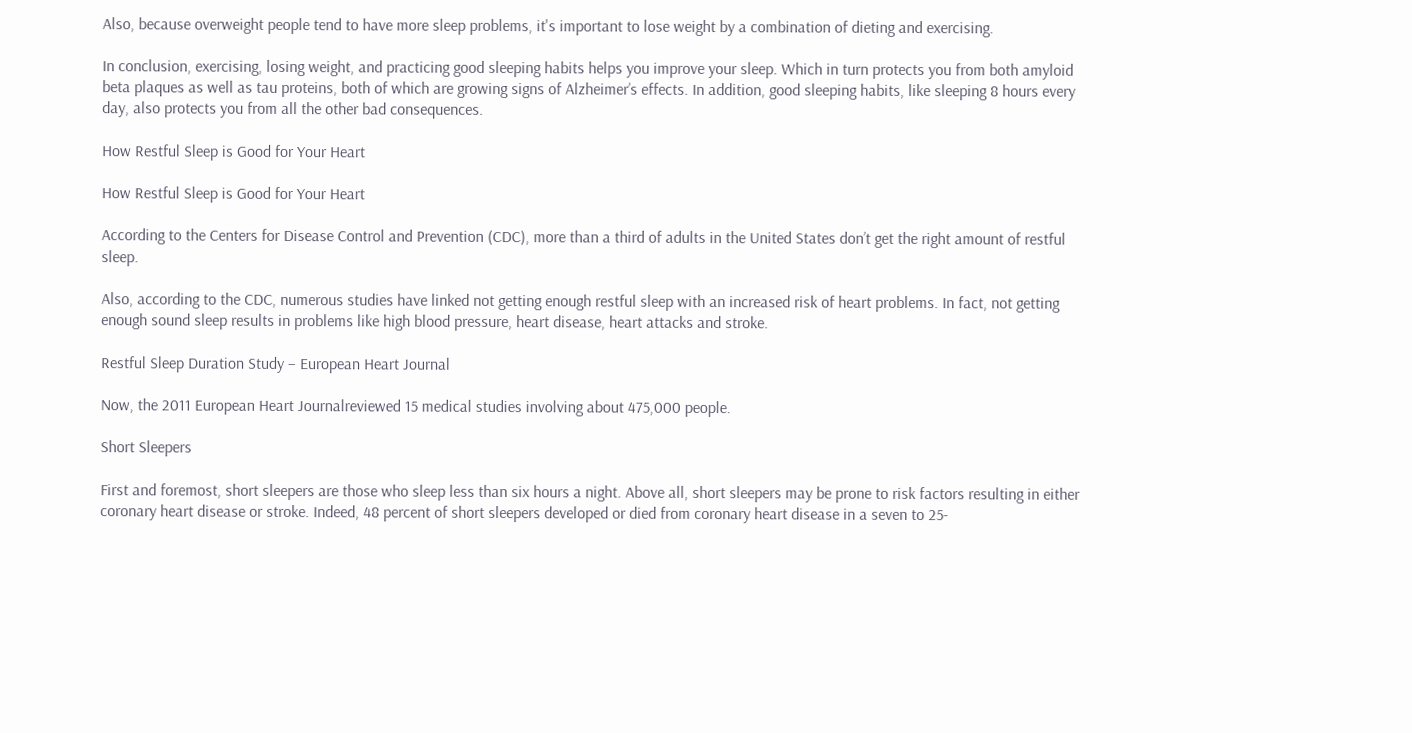Also, because overweight people tend to have more sleep problems, it's important to lose weight by a combination of dieting and exercising.

In conclusion, exercising, losing weight, and practicing good sleeping habits helps you improve your sleep. Which in turn protects you from both amyloid beta plaques as well as tau proteins, both of which are growing signs of Alzheimer’s effects. In addition, good sleeping habits, like sleeping 8 hours every day, also protects you from all the other bad consequences.

How Restful Sleep is Good for Your Heart

How Restful Sleep is Good for Your Heart

According to the Centers for Disease Control and Prevention (CDC), more than a third of adults in the United States don’t get the right amount of restful sleep.

Also, according to the CDC, numerous studies have linked not getting enough restful sleep with an increased risk of heart problems. In fact, not getting enough sound sleep results in problems like high blood pressure, heart disease, heart attacks and stroke.

Restful Sleep Duration Study – European Heart Journal

Now, the 2011 European Heart Journalreviewed 15 medical studies involving about 475,000 people.

Short Sleepers

First and foremost, short sleepers are those who sleep less than six hours a night. Above all, short sleepers may be prone to risk factors resulting in either coronary heart disease or stroke. Indeed, 48 percent of short sleepers developed or died from coronary heart disease in a seven to 25-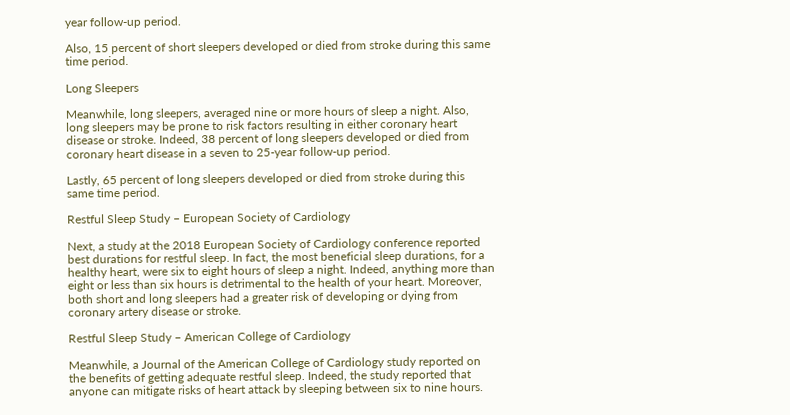year follow-up period.

Also, 15 percent of short sleepers developed or died from stroke during this same time period.

Long Sleepers

Meanwhile, long sleepers, averaged nine or more hours of sleep a night. Also, long sleepers may be prone to risk factors resulting in either coronary heart disease or stroke. Indeed, 38 percent of long sleepers developed or died from coronary heart disease in a seven to 25-year follow-up period.

Lastly, 65 percent of long sleepers developed or died from stroke during this same time period.

Restful Sleep Study – European Society of Cardiology

Next, a study at the 2018 European Society of Cardiology conference reported best durations for restful sleep. In fact, the most beneficial sleep durations, for a healthy heart, were six to eight hours of sleep a night. Indeed, anything more than eight or less than six hours is detrimental to the health of your heart. Moreover, both short and long sleepers had a greater risk of developing or dying from coronary artery disease or stroke.

Restful Sleep Study – American College of Cardiology

Meanwhile, a Journal of the American College of Cardiology study reported on the benefits of getting adequate restful sleep. Indeed, the study reported that anyone can mitigate risks of heart attack by sleeping between six to nine hours.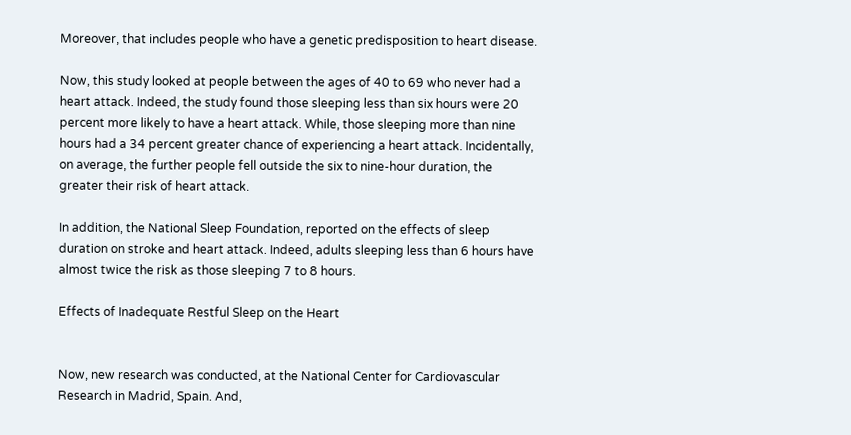Moreover, that includes people who have a genetic predisposition to heart disease.

Now, this study looked at people between the ages of 40 to 69 who never had a heart attack. Indeed, the study found those sleeping less than six hours were 20 percent more likely to have a heart attack. While, those sleeping more than nine hours had a 34 percent greater chance of experiencing a heart attack. Incidentally, on average, the further people fell outside the six to nine-hour duration, the greater their risk of heart attack.

In addition, the National Sleep Foundation, reported on the effects of sleep duration on stroke and heart attack. Indeed, adults sleeping less than 6 hours have almost twice the risk as those sleeping 7 to 8 hours.

Effects of Inadequate Restful Sleep on the Heart


Now, new research was conducted, at the National Center for Cardiovascular Research in Madrid, Spain. And,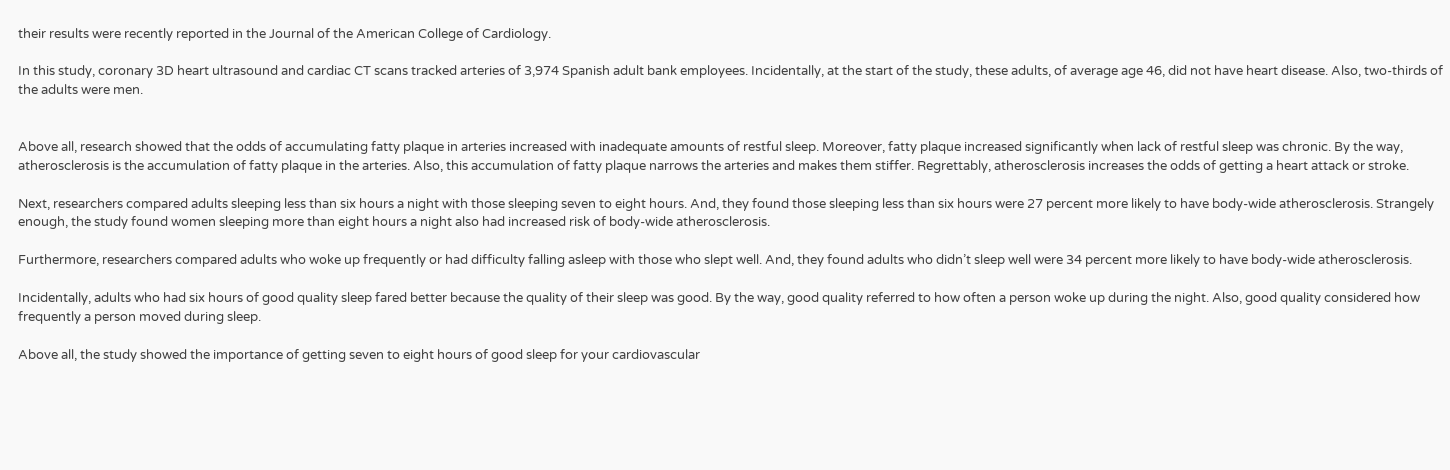their results were recently reported in the Journal of the American College of Cardiology.

In this study, coronary 3D heart ultrasound and cardiac CT scans tracked arteries of 3,974 Spanish adult bank employees. Incidentally, at the start of the study, these adults, of average age 46, did not have heart disease. Also, two-thirds of the adults were men.


Above all, research showed that the odds of accumulating fatty plaque in arteries increased with inadequate amounts of restful sleep. Moreover, fatty plaque increased significantly when lack of restful sleep was chronic. By the way, atherosclerosis is the accumulation of fatty plaque in the arteries. Also, this accumulation of fatty plaque narrows the arteries and makes them stiffer. Regrettably, atherosclerosis increases the odds of getting a heart attack or stroke.

Next, researchers compared adults sleeping less than six hours a night with those sleeping seven to eight hours. And, they found those sleeping less than six hours were 27 percent more likely to have body-wide atherosclerosis. Strangely enough, the study found women sleeping more than eight hours a night also had increased risk of body-wide atherosclerosis.

Furthermore, researchers compared adults who woke up frequently or had difficulty falling asleep with those who slept well. And, they found adults who didn’t sleep well were 34 percent more likely to have body-wide atherosclerosis.

Incidentally, adults who had six hours of good quality sleep fared better because the quality of their sleep was good. By the way, good quality referred to how often a person woke up during the night. Also, good quality considered how frequently a person moved during sleep.

Above all, the study showed the importance of getting seven to eight hours of good sleep for your cardiovascular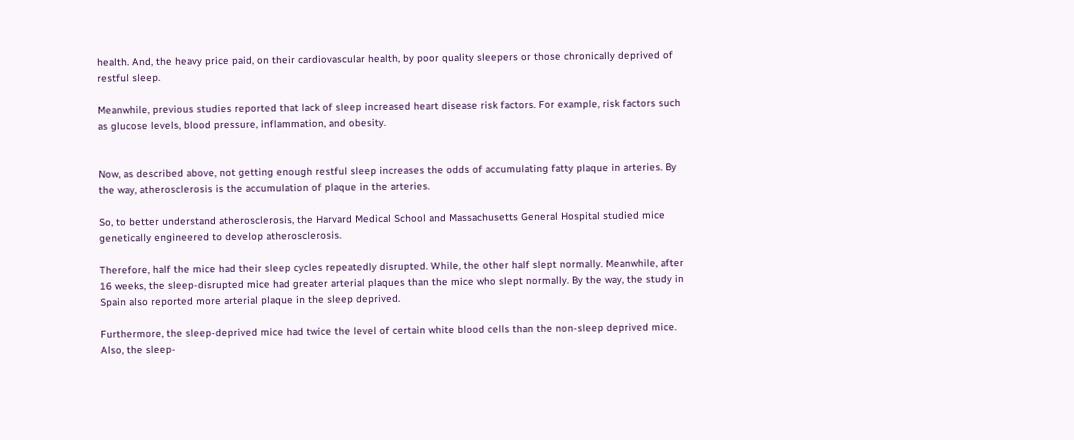health. And, the heavy price paid, on their cardiovascular health, by poor quality sleepers or those chronically deprived of restful sleep.

Meanwhile, previous studies reported that lack of sleep increased heart disease risk factors. For example, risk factors such as glucose levels, blood pressure, inflammation, and obesity.


Now, as described above, not getting enough restful sleep increases the odds of accumulating fatty plaque in arteries. By the way, atherosclerosis is the accumulation of plaque in the arteries.

So, to better understand atherosclerosis, the Harvard Medical School and Massachusetts General Hospital studied mice genetically engineered to develop atherosclerosis.

Therefore, half the mice had their sleep cycles repeatedly disrupted. While, the other half slept normally. Meanwhile, after 16 weeks, the sleep-disrupted mice had greater arterial plaques than the mice who slept normally. By the way, the study in Spain also reported more arterial plaque in the sleep deprived.

Furthermore, the sleep-deprived mice had twice the level of certain white blood cells than the non-sleep deprived mice. Also, the sleep-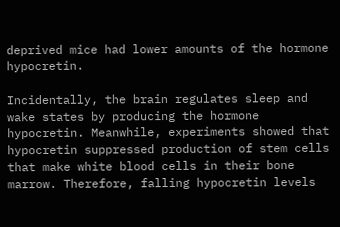deprived mice had lower amounts of the hormone hypocretin.

Incidentally, the brain regulates sleep and wake states by producing the hormone hypocretin. Meanwhile, experiments showed that hypocretin suppressed production of stem cells that make white blood cells in their bone marrow. Therefore, falling hypocretin levels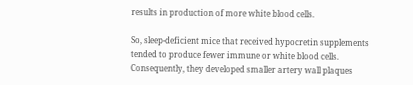results in production of more white blood cells.

So, sleep-deficient mice that received hypocretin supplements tended to produce fewer immune or white blood cells. Consequently, they developed smaller artery wall plaques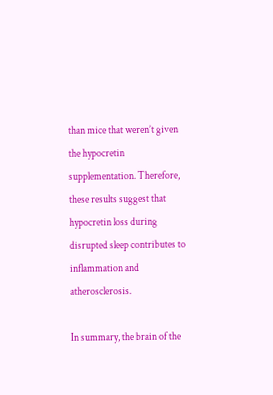than mice that weren’t given the hypocretin supplementation. Therefore, these results suggest that hypocretin loss during disrupted sleep contributes to inflammation and atherosclerosis.

In summary, the brain of the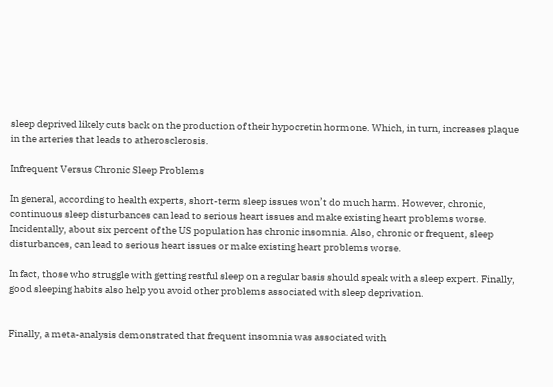sleep deprived likely cuts back on the production of their hypocretin hormone. Which, in turn, increases plaque in the arteries that leads to atherosclerosis.

Infrequent Versus Chronic Sleep Problems

In general, according to health experts, short-term sleep issues won’t do much harm. However, chronic, continuous sleep disturbances can lead to serious heart issues and make existing heart problems worse. Incidentally, about six percent of the US population has chronic insomnia. Also, chronic or frequent, sleep disturbances, can lead to serious heart issues or make existing heart problems worse.

In fact, those who struggle with getting restful sleep on a regular basis should speak with a sleep expert. Finally, good sleeping habits also help you avoid other problems associated with sleep deprivation.


Finally, a meta-analysis demonstrated that frequent insomnia was associated with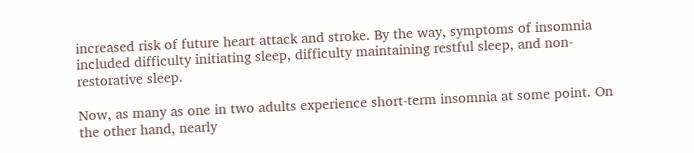increased risk of future heart attack and stroke. By the way, symptoms of insomnia included difficulty initiating sleep, difficulty maintaining restful sleep, and non-restorative sleep.

Now, as many as one in two adults experience short-term insomnia at some point. On the other hand, nearly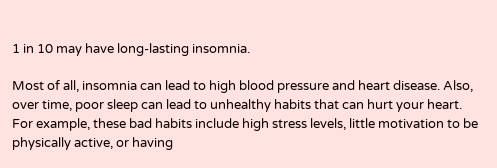1 in 10 may have long-lasting insomnia.

Most of all, insomnia can lead to high blood pressure and heart disease. Also, over time, poor sleep can lead to unhealthy habits that can hurt your heart. For example, these bad habits include high stress levels, little motivation to be physically active, or having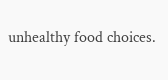unhealthy food choices.